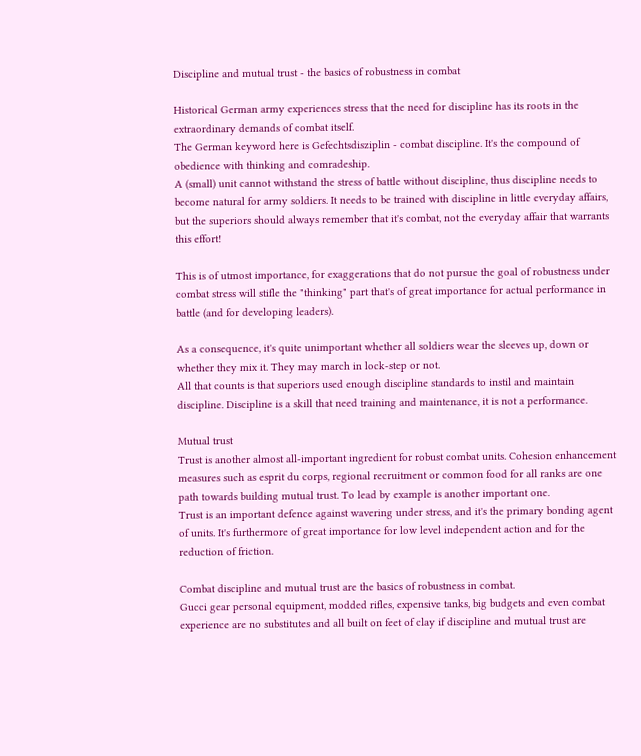Discipline and mutual trust - the basics of robustness in combat

Historical German army experiences stress that the need for discipline has its roots in the extraordinary demands of combat itself.
The German keyword here is Gefechtsdisziplin - combat discipline. It's the compound of obedience with thinking and comradeship.
A (small) unit cannot withstand the stress of battle without discipline, thus discipline needs to become natural for army soldiers. It needs to be trained with discipline in little everyday affairs, but the superiors should always remember that it's combat, not the everyday affair that warrants this effort!

This is of utmost importance, for exaggerations that do not pursue the goal of robustness under combat stress will stifle the "thinking" part that's of great importance for actual performance in battle (and for developing leaders).

As a consequence, it's quite unimportant whether all soldiers wear the sleeves up, down or whether they mix it. They may march in lock-step or not.
All that counts is that superiors used enough discipline standards to instil and maintain discipline. Discipline is a skill that need training and maintenance, it is not a performance.

Mutual trust
Trust is another almost all-important ingredient for robust combat units. Cohesion enhancement measures such as esprit du corps, regional recruitment or common food for all ranks are one path towards building mutual trust. To lead by example is another important one.
Trust is an important defence against wavering under stress, and it's the primary bonding agent of units. It's furthermore of great importance for low level independent action and for the reduction of friction.

Combat discipline and mutual trust are the basics of robustness in combat.
Gucci gear personal equipment, modded rifles, expensive tanks, big budgets and even combat experience are no substitutes and all built on feet of clay if discipline and mutual trust are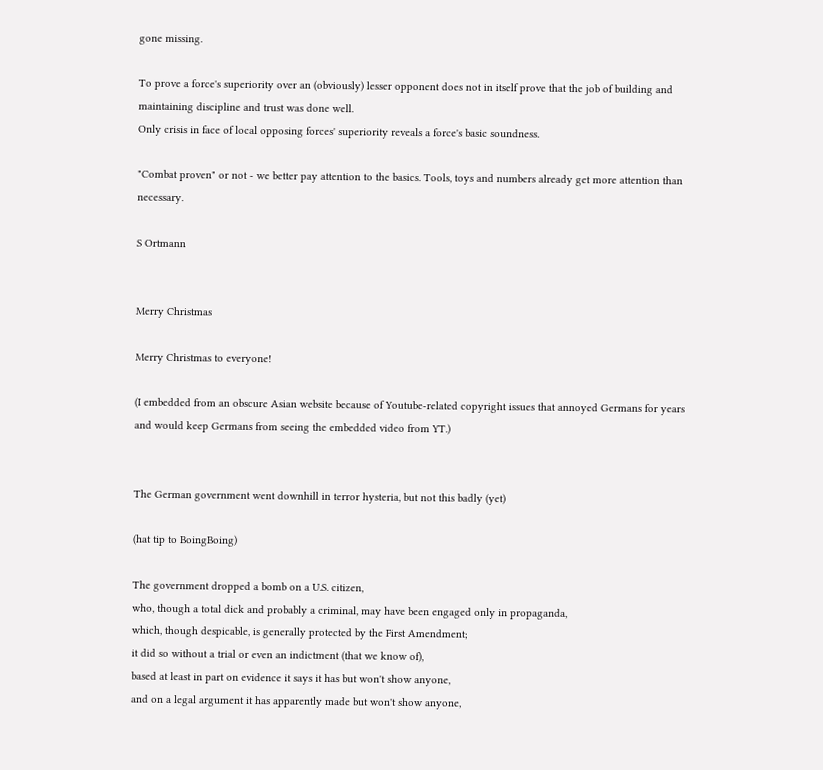gone missing.

To prove a force's superiority over an (obviously) lesser opponent does not in itself prove that the job of building and maintaining discipline and trust was done well.
Only crisis in face of local opposing forces' superiority reveals a force's basic soundness.

"Combat proven" or not - we better pay attention to the basics. Tools, toys and numbers already get more attention than necessary.

S Ortmann


Merry Christmas

Merry Christmas to everyone!

(I embedded from an obscure Asian website because of Youtube-related copyright issues that annoyed Germans for years and would keep Germans from seeing the embedded video from YT.)


The German government went downhill in terror hysteria, but not this badly (yet)

(hat tip to BoingBoing)

The government dropped a bomb on a U.S. citizen,
who, though a total dick and probably a criminal, may have been engaged only in propaganda,
which, though despicable, is generally protected by the First Amendment;
it did so without a trial or even an indictment (that we know of),
based at least in part on evidence it says it has but won't show anyone,
and on a legal argument it has apparently made but won't show anyone,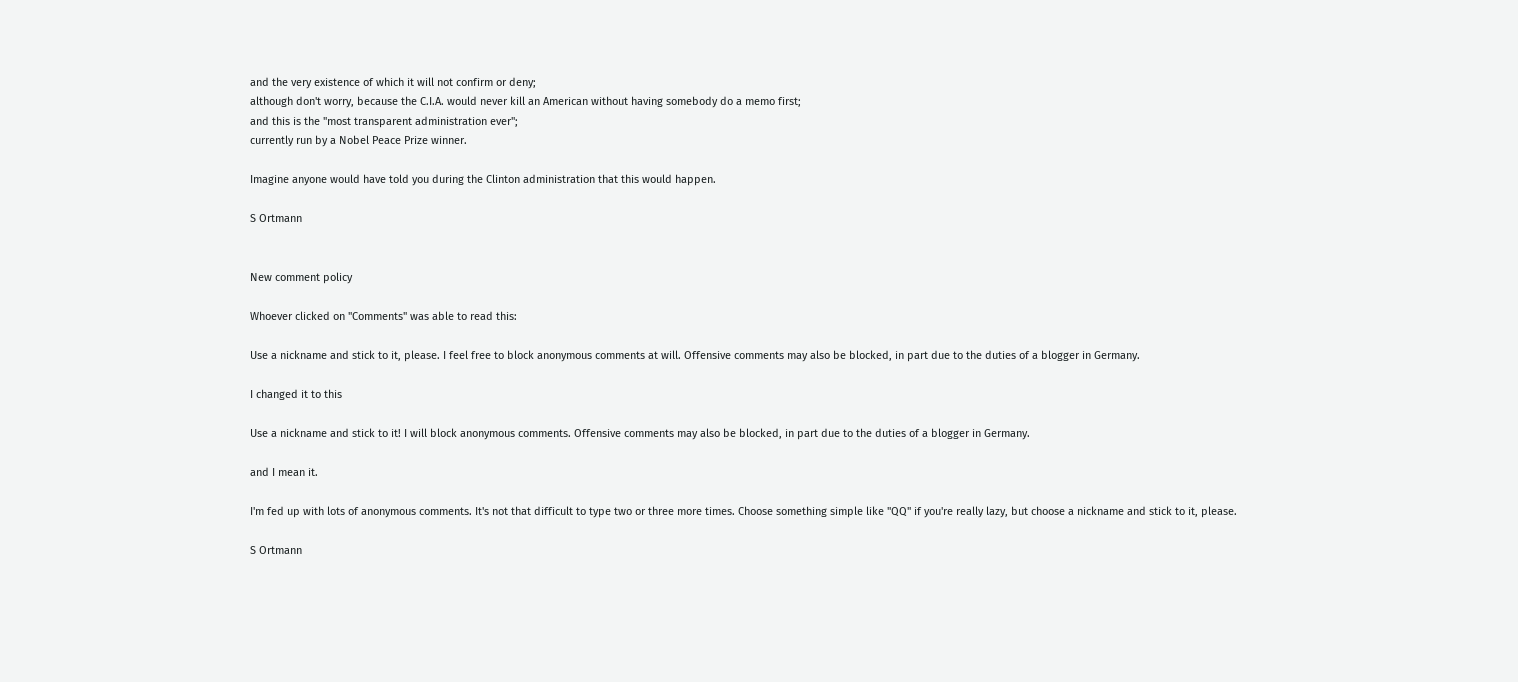and the very existence of which it will not confirm or deny;
although don't worry, because the C.I.A. would never kill an American without having somebody do a memo first;
and this is the "most transparent administration ever";
currently run by a Nobel Peace Prize winner.

Imagine anyone would have told you during the Clinton administration that this would happen.

S Ortmann


New comment policy

Whoever clicked on "Comments" was able to read this:

Use a nickname and stick to it, please. I feel free to block anonymous comments at will. Offensive comments may also be blocked, in part due to the duties of a blogger in Germany.

I changed it to this

Use a nickname and stick to it! I will block anonymous comments. Offensive comments may also be blocked, in part due to the duties of a blogger in Germany.

and I mean it.

I'm fed up with lots of anonymous comments. It's not that difficult to type two or three more times. Choose something simple like "QQ" if you're really lazy, but choose a nickname and stick to it, please.

S Ortmann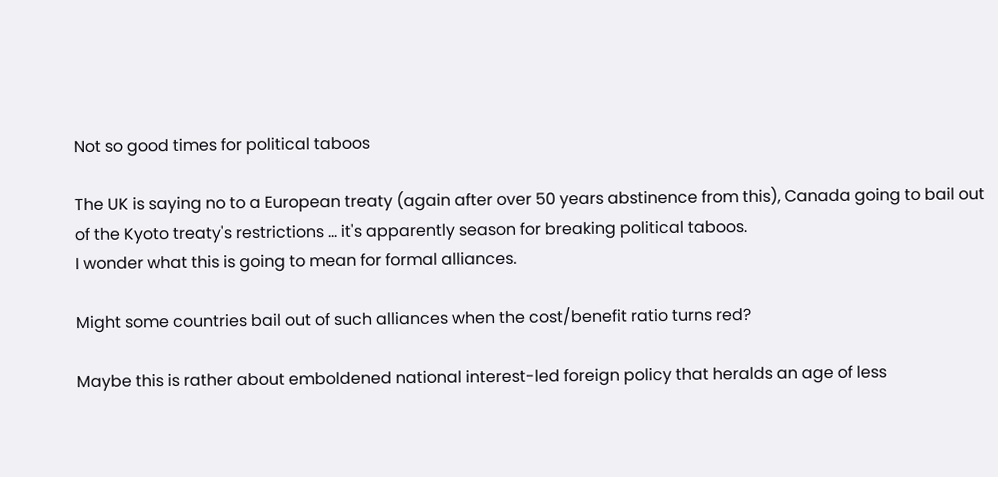Not so good times for political taboos

The UK is saying no to a European treaty (again after over 50 years abstinence from this), Canada going to bail out of the Kyoto treaty's restrictions ... it's apparently season for breaking political taboos.
I wonder what this is going to mean for formal alliances.

Might some countries bail out of such alliances when the cost/benefit ratio turns red?

Maybe this is rather about emboldened national interest-led foreign policy that heralds an age of less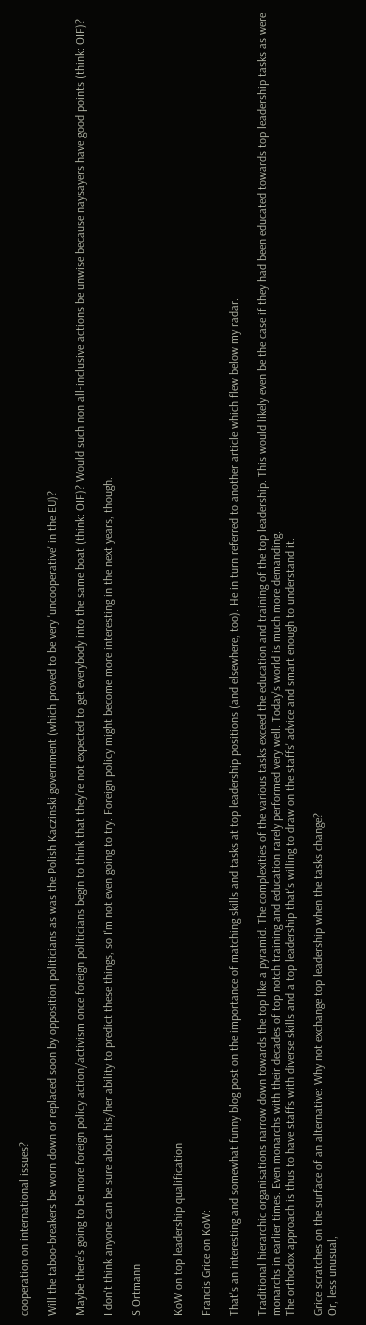cooperation on international issues?

Will the taboo-breakers be worn down or replaced soon by opposition politicians as was the Polish Kaczinski government (which proved to be very 'uncooperative' in the EU)?

Maybe there's going to be more foreign policy action/activism once foreign politicians begin to think that they're not expected to get everybody into the same boat (think: OIF)? Would such non all-inclusive actions be unwise because naysayers have good points (think: OIF)?

I don't think anyone can be sure about his/her ability to predict these things, so I'm not even going to try. Foreign policy might become more interesting in the next years, though.

S Ortmann


KoW on top leadership qualification

Francis Grice on KoW:

That's an interesting and somewhat funny blog post on the importance of matching skills and tasks at top leadership positions (and elsewhere, too). He in turn referred to another article which flew below my radar.

Traditional hierarchic organisations narrow down towards the top like a pyramid. The complexities of the various tasks exceed the education and training of the top leadership. This would likely even be the case if they had been educated towards top leadership tasks as were monarchs in earlier times. Even monarchs with their decades of top notch training and education rarely performed very well. Today's world is much more demanding.
The orthodox approach is thus to have staffs with diverse skills and a top leadership that's willing to draw on the staffs' advice and smart enough to understand it.

Grice scratches on the surface of an alternative: Why not exchange top leadership when the tasks change?
Or, less unusual,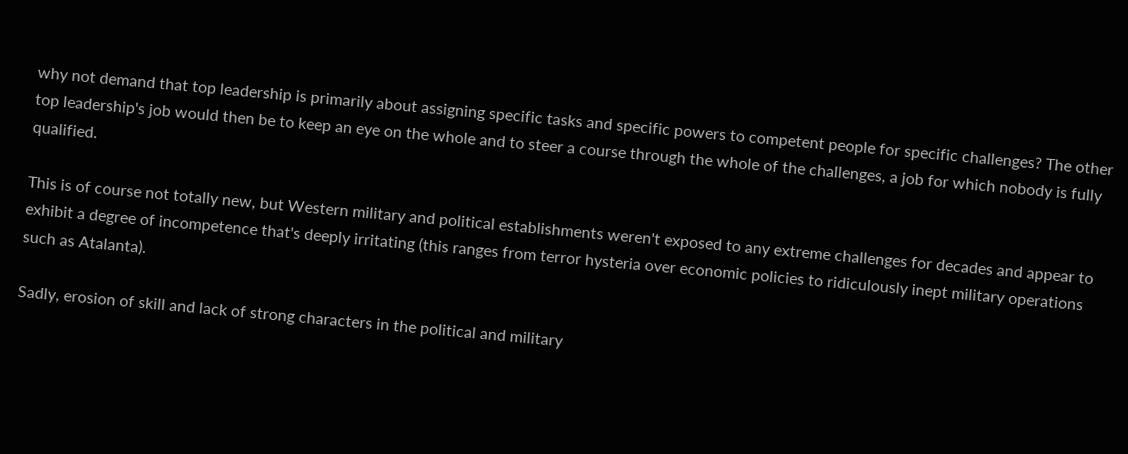why not demand that top leadership is primarily about assigning specific tasks and specific powers to competent people for specific challenges? The other top leadership's job would then be to keep an eye on the whole and to steer a course through the whole of the challenges, a job for which nobody is fully qualified.

This is of course not totally new, but Western military and political establishments weren't exposed to any extreme challenges for decades and appear to exhibit a degree of incompetence that's deeply irritating (this ranges from terror hysteria over economic policies to ridiculously inept military operations such as Atalanta).

Sadly, erosion of skill and lack of strong characters in the political and military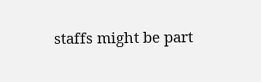staffs might be part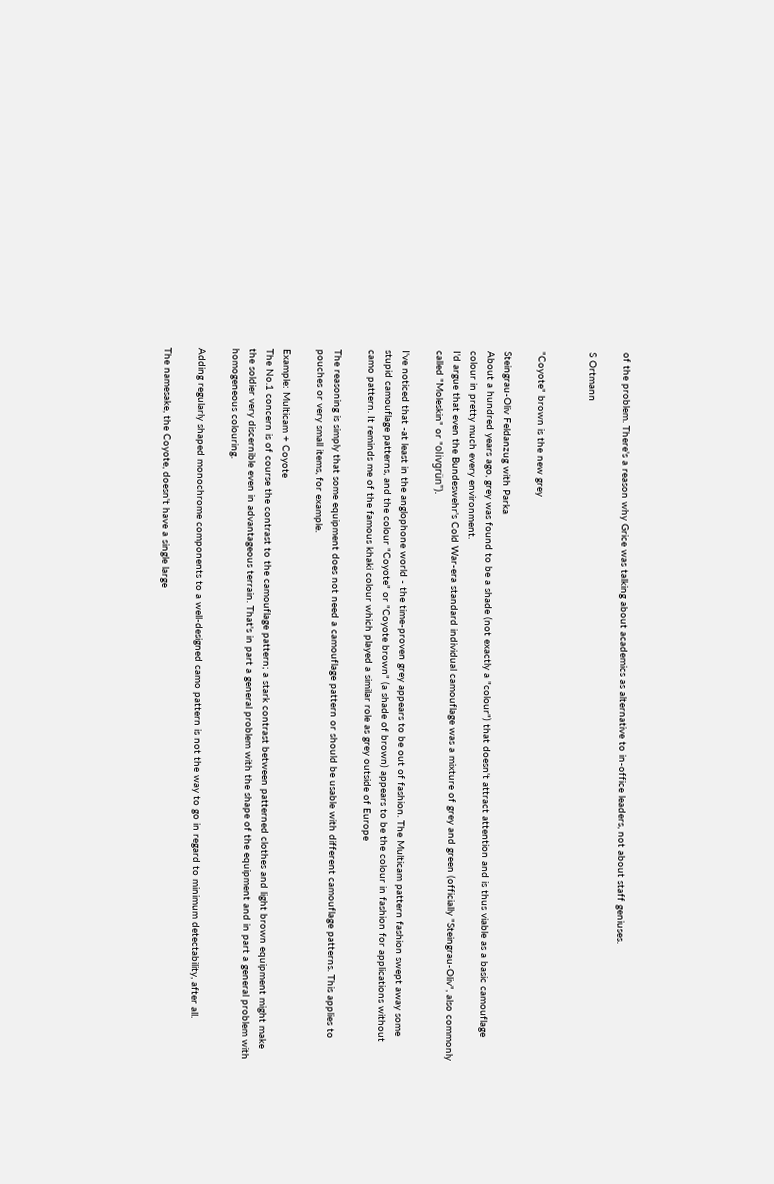of the problem. There's a reason why Grice was talking about academics as alternative to in-office leaders, not about staff geniuses.

S Ortmann


"Coyote" brown is the new grey

Steingrau-Oliv Feldanzug with Parka
About a hundred years ago, grey was found to be a shade (not exactly a "colour") that doesn't attract attention and is thus viable as a basic camouflage colour in pretty much every environment.
I'd argue that even the Bundeswehr's Cold War-era standard individual camouflage was a mixture of grey and green (officially "Steingrau-Oliv", also commonly called "Moleskin" or "olivgrün").

I've noticed that -at least in the anglophone world - the time-proven grey appears to be out of fashion. The Multicam pattern fashion swept away some stupid camouflage patterns, and the colour "Coyote" or "Coyote brown" (a shade of brown) appears to be the colour in fashion for applications without camo pattern. It reminds me of the famous khaki colour which played a similar role as grey outside of Europe

The reasoning is simply that some equipment does not need a camouflage pattern or should be usable with different camouflage patterns. This applies to pouches or very small items, for example.

Example: Multicam + Coyote
The No.1 concern is of course the contrast to the camouflage pattern; a stark contrast between patterned clothes and light brown equipment might make the soldier very discernible even in advantageous terrain. That's in part a general problem with the shape of the equipment and in part a general problem with homogeneous colouring.

Adding regularly shaped monochrome components to a well-designed camo pattern is not the way to go in regard to minimum detectability, after all.

The namesake, the Coyote, doesn't have a single large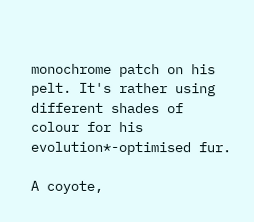monochrome patch on his pelt. It's rather using different shades of colour for his evolution*-optimised fur.

A coyote,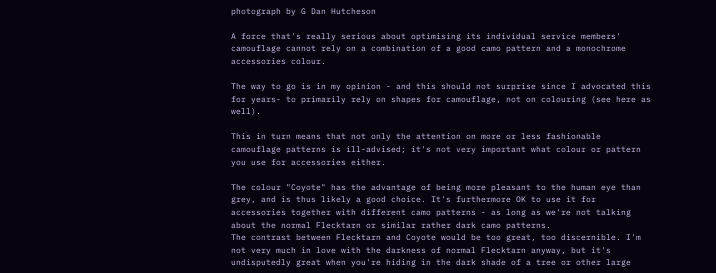photograph by G Dan Hutcheson

A force that's really serious about optimising its individual service members' camouflage cannot rely on a combination of a good camo pattern and a monochrome accessories colour.

The way to go is in my opinion - and this should not surprise since I advocated this for years- to primarily rely on shapes for camouflage, not on colouring (see here as well).

This in turn means that not only the attention on more or less fashionable camouflage patterns is ill-advised; it's not very important what colour or pattern you use for accessories either.

The colour "Coyote" has the advantage of being more pleasant to the human eye than grey, and is thus likely a good choice. It's furthermore OK to use it for accessories together with different camo patterns - as long as we're not talking about the normal Flecktarn or similar rather dark camo patterns.
The contrast between Flecktarn and Coyote would be too great, too discernible. I'm not very much in love with the darkness of normal Flecktarn anyway, but it's undisputedly great when you're hiding in the dark shade of a tree or other large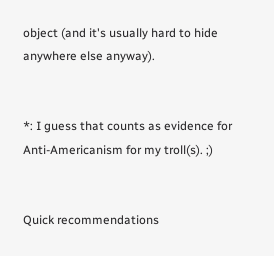object (and it's usually hard to hide anywhere else anyway).


*: I guess that counts as evidence for Anti-Americanism for my troll(s). ;)


Quick recommendations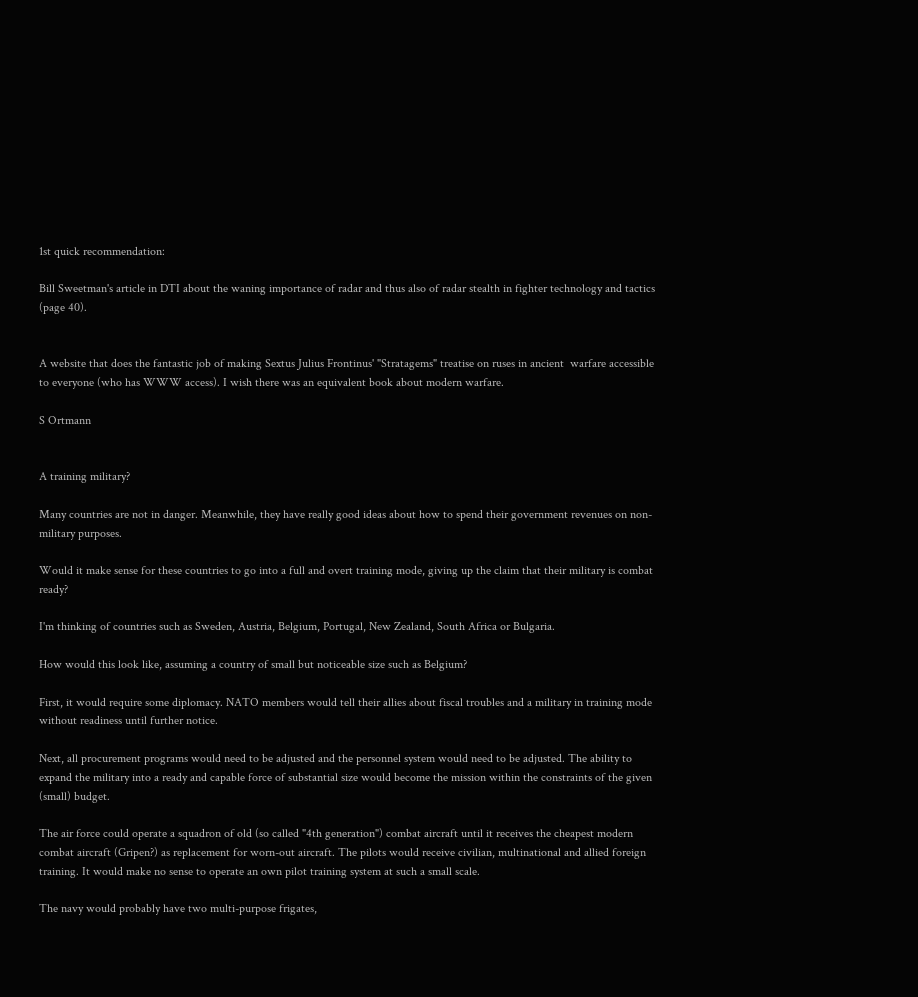1st quick recommendation:

Bill Sweetman's article in DTI about the waning importance of radar and thus also of radar stealth in fighter technology and tactics (page 40).


A website that does the fantastic job of making Sextus Julius Frontinus' "Stratagems" treatise on ruses in ancient  warfare accessible to everyone (who has WWW access). I wish there was an equivalent book about modern warfare.

S Ortmann


A training military?

Many countries are not in danger. Meanwhile, they have really good ideas about how to spend their government revenues on non-military purposes.

Would it make sense for these countries to go into a full and overt training mode, giving up the claim that their military is combat ready?

I'm thinking of countries such as Sweden, Austria, Belgium, Portugal, New Zealand, South Africa or Bulgaria.

How would this look like, assuming a country of small but noticeable size such as Belgium?

First, it would require some diplomacy. NATO members would tell their allies about fiscal troubles and a military in training mode without readiness until further notice.

Next, all procurement programs would need to be adjusted and the personnel system would need to be adjusted. The ability to expand the military into a ready and capable force of substantial size would become the mission within the constraints of the given (small) budget.

The air force could operate a squadron of old (so called "4th generation") combat aircraft until it receives the cheapest modern combat aircraft (Gripen?) as replacement for worn-out aircraft. The pilots would receive civilian, multinational and allied foreign training. It would make no sense to operate an own pilot training system at such a small scale.

The navy would probably have two multi-purpose frigates,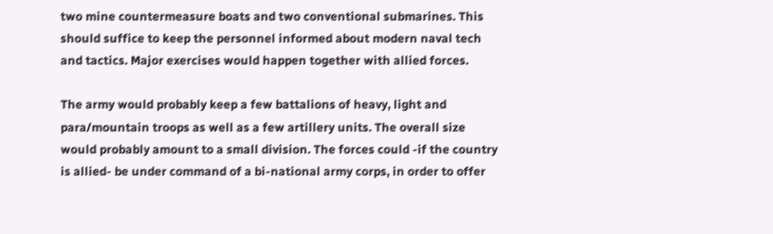two mine countermeasure boats and two conventional submarines. This should suffice to keep the personnel informed about modern naval tech and tactics. Major exercises would happen together with allied forces.

The army would probably keep a few battalions of heavy, light and para/mountain troops as well as a few artillery units. The overall size would probably amount to a small division. The forces could -if the country is allied- be under command of a bi-national army corps, in order to offer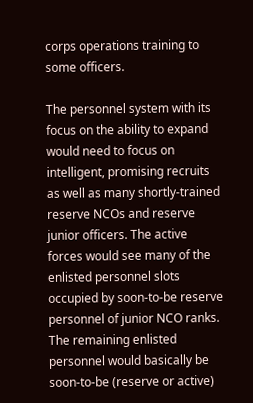corps operations training to some officers.

The personnel system with its focus on the ability to expand would need to focus on intelligent, promising recruits as well as many shortly-trained reserve NCOs and reserve junior officers. The active forces would see many of the enlisted personnel slots occupied by soon-to-be reserve personnel of junior NCO ranks. The remaining enlisted personnel would basically be soon-to-be (reserve or active)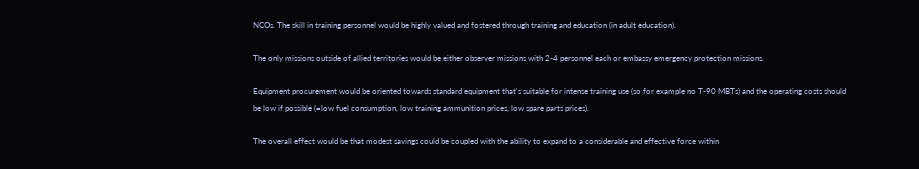NCOs. The skill in training personnel would be highly valued and fostered through training and education (in adult education).

The only missions outside of allied territories would be either observer missions with 2-4 personnel each or embassy emergency protection missions.

Equipment procurement would be oriented towards standard equipment that's suitable for intense training use (so for example no T-90 MBTs) and the operating costs should be low if possible (=low fuel consumption, low training ammunition prices, low spare parts prices).

The overall effect would be that modest savings could be coupled with the ability to expand to a considerable and effective force within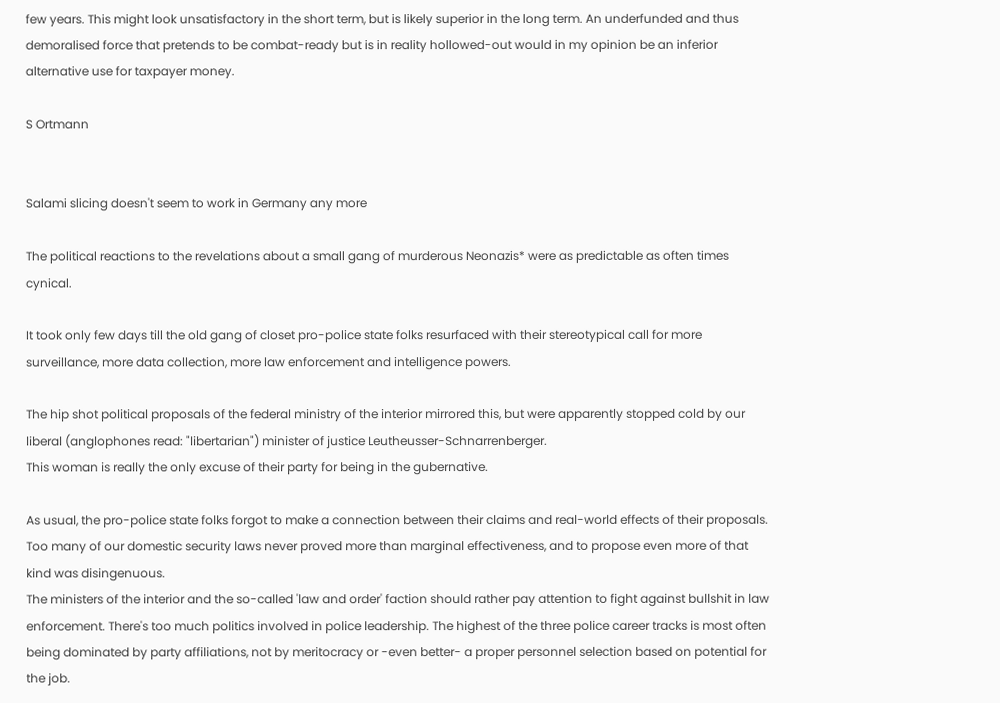few years. This might look unsatisfactory in the short term, but is likely superior in the long term. An underfunded and thus demoralised force that pretends to be combat-ready but is in reality hollowed-out would in my opinion be an inferior alternative use for taxpayer money.

S Ortmann


Salami slicing doesn't seem to work in Germany any more

The political reactions to the revelations about a small gang of murderous Neonazis* were as predictable as often times cynical.

It took only few days till the old gang of closet pro-police state folks resurfaced with their stereotypical call for more surveillance, more data collection, more law enforcement and intelligence powers.

The hip shot political proposals of the federal ministry of the interior mirrored this, but were apparently stopped cold by our liberal (anglophones read: "libertarian") minister of justice Leutheusser-Schnarrenberger.
This woman is really the only excuse of their party for being in the gubernative.

As usual, the pro-police state folks forgot to make a connection between their claims and real-world effects of their proposals. Too many of our domestic security laws never proved more than marginal effectiveness, and to propose even more of that kind was disingenuous.
The ministers of the interior and the so-called 'law and order' faction should rather pay attention to fight against bullshit in law enforcement. There's too much politics involved in police leadership. The highest of the three police career tracks is most often being dominated by party affiliations, not by meritocracy or -even better- a proper personnel selection based on potential for the job.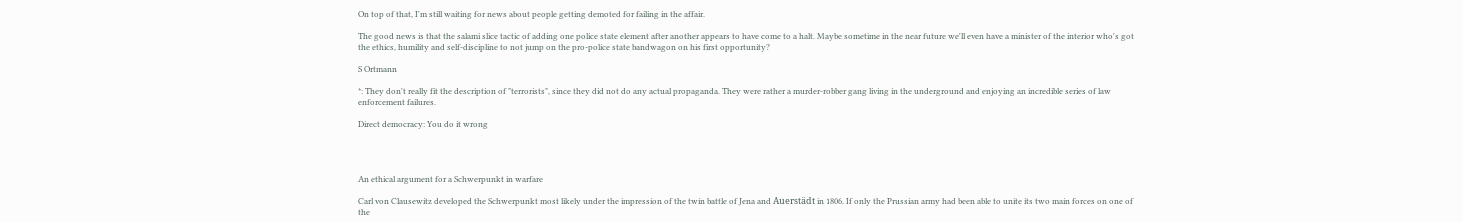On top of that, I'm still waiting for news about people getting demoted for failing in the affair.

The good news is that the salami slice tactic of adding one police state element after another appears to have come to a halt. Maybe sometime in the near future we'll even have a minister of the interior who's got the ethics, humility and self-discipline to not jump on the pro-police state bandwagon on his first opportunity?

S Ortmann

*: They don't really fit the description of "terrorists", since they did not do any actual propaganda. They were rather a murder-robber gang living in the underground and enjoying an incredible series of law enforcement failures.

Direct democracy: You do it wrong




An ethical argument for a Schwerpunkt in warfare

Carl von Clausewitz developed the Schwerpunkt most likely under the impression of the twin battle of Jena and Auerstädt in 1806. If only the Prussian army had been able to unite its two main forces on one of the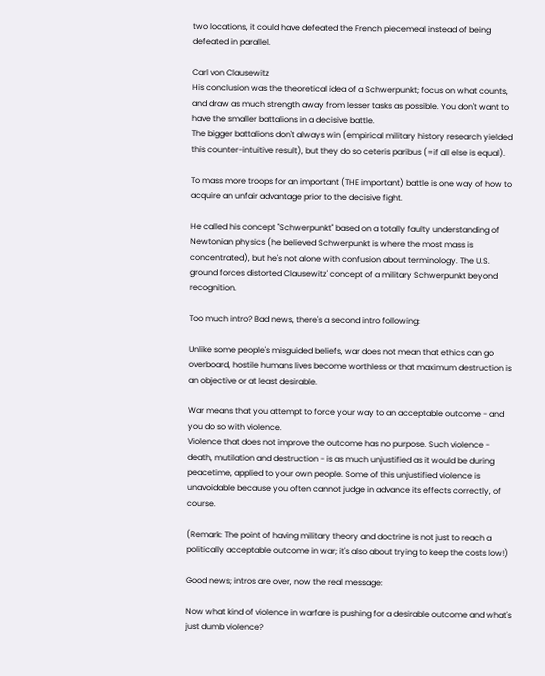two locations, it could have defeated the French piecemeal instead of being defeated in parallel.

Carl von Clausewitz
His conclusion was the theoretical idea of a Schwerpunkt; focus on what counts, and draw as much strength away from lesser tasks as possible. You don't want to have the smaller battalions in a decisive battle.
The bigger battalions don't always win (empirical military history research yielded this counter-intuitive result), but they do so ceteris paribus (=if all else is equal).

To mass more troops for an important (THE important) battle is one way of how to acquire an unfair advantage prior to the decisive fight.

He called his concept "Schwerpunkt" based on a totally faulty understanding of Newtonian physics (he believed Schwerpunkt is where the most mass is concentrated), but he's not alone with confusion about terminology. The U.S. ground forces distorted Clausewitz' concept of a military Schwerpunkt beyond recognition.

Too much intro? Bad news, there's a second intro following:

Unlike some people's misguided beliefs, war does not mean that ethics can go overboard, hostile humans lives become worthless or that maximum destruction is an objective or at least desirable.

War means that you attempt to force your way to an acceptable outcome - and you do so with violence.
Violence that does not improve the outcome has no purpose. Such violence - death, mutilation and destruction - is as much unjustified as it would be during peacetime, applied to your own people. Some of this unjustified violence is unavoidable because you often cannot judge in advance its effects correctly, of course.

(Remark: The point of having military theory and doctrine is not just to reach a politically acceptable outcome in war; it's also about trying to keep the costs low!)

Good news; intros are over, now the real message:

Now what kind of violence in warfare is pushing for a desirable outcome and what's just dumb violence?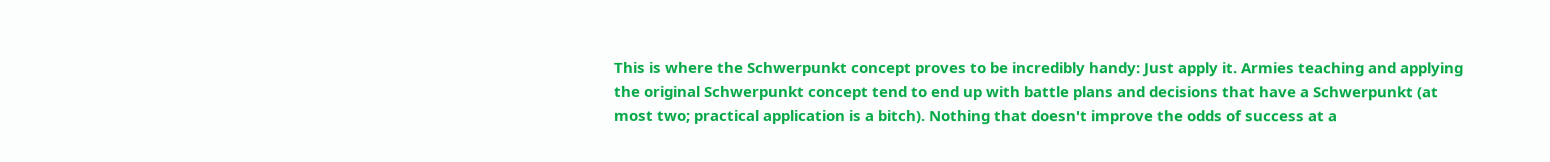This is where the Schwerpunkt concept proves to be incredibly handy: Just apply it. Armies teaching and applying the original Schwerpunkt concept tend to end up with battle plans and decisions that have a Schwerpunkt (at most two; practical application is a bitch). Nothing that doesn't improve the odds of success at a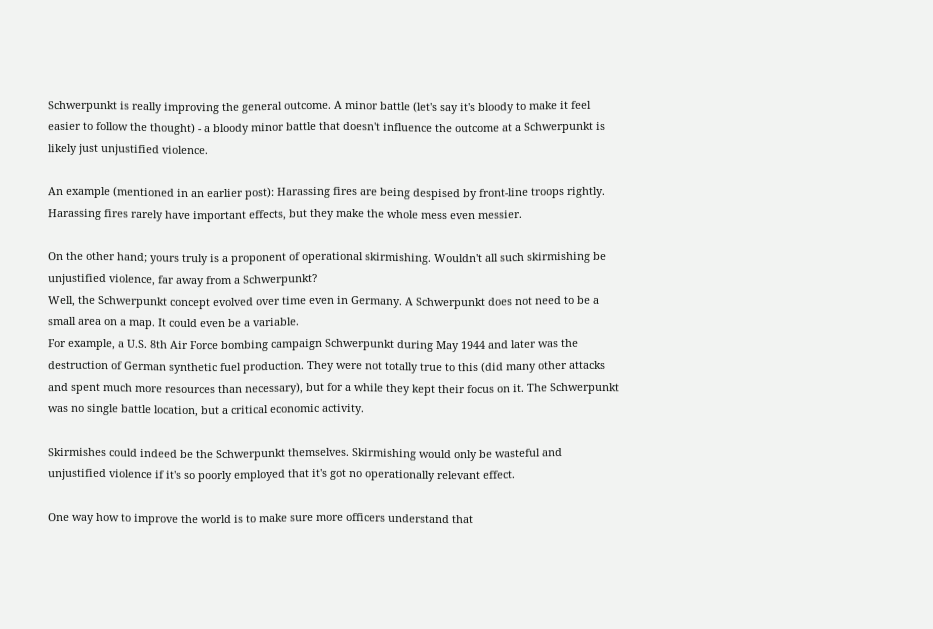Schwerpunkt is really improving the general outcome. A minor battle (let's say it's bloody to make it feel easier to follow the thought) - a bloody minor battle that doesn't influence the outcome at a Schwerpunkt is likely just unjustified violence.

An example (mentioned in an earlier post): Harassing fires are being despised by front-line troops rightly. Harassing fires rarely have important effects, but they make the whole mess even messier.

On the other hand; yours truly is a proponent of operational skirmishing. Wouldn't all such skirmishing be unjustified violence, far away from a Schwerpunkt?
Well, the Schwerpunkt concept evolved over time even in Germany. A Schwerpunkt does not need to be a small area on a map. It could even be a variable.
For example, a U.S. 8th Air Force bombing campaign Schwerpunkt during May 1944 and later was the destruction of German synthetic fuel production. They were not totally true to this (did many other attacks and spent much more resources than necessary), but for a while they kept their focus on it. The Schwerpunkt was no single battle location, but a critical economic activity.

Skirmishes could indeed be the Schwerpunkt themselves. Skirmishing would only be wasteful and unjustified violence if it's so poorly employed that it's got no operationally relevant effect.

One way how to improve the world is to make sure more officers understand that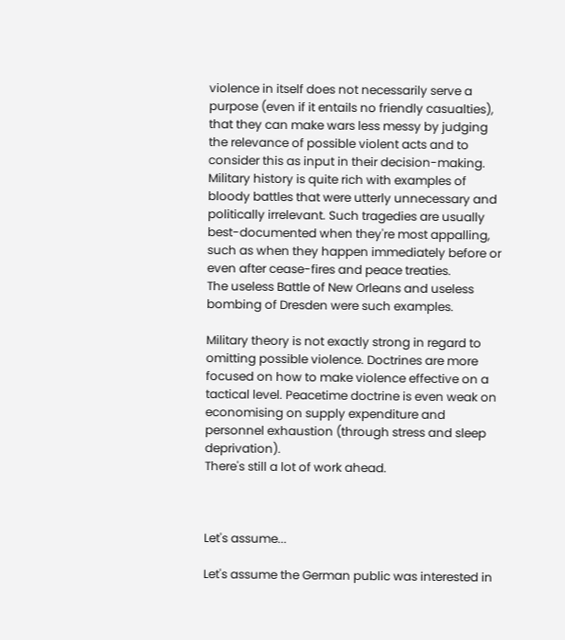violence in itself does not necessarily serve a purpose (even if it entails no friendly casualties), that they can make wars less messy by judging the relevance of possible violent acts and to consider this as input in their decision-making.
Military history is quite rich with examples of bloody battles that were utterly unnecessary and politically irrelevant. Such tragedies are usually best-documented when they're most appalling, such as when they happen immediately before or even after cease-fires and peace treaties.
The useless Battle of New Orleans and useless bombing of Dresden were such examples.

Military theory is not exactly strong in regard to omitting possible violence. Doctrines are more focused on how to make violence effective on a tactical level. Peacetime doctrine is even weak on economising on supply expenditure and personnel exhaustion (through stress and sleep deprivation).
There's still a lot of work ahead.



Let's assume...

Let's assume the German public was interested in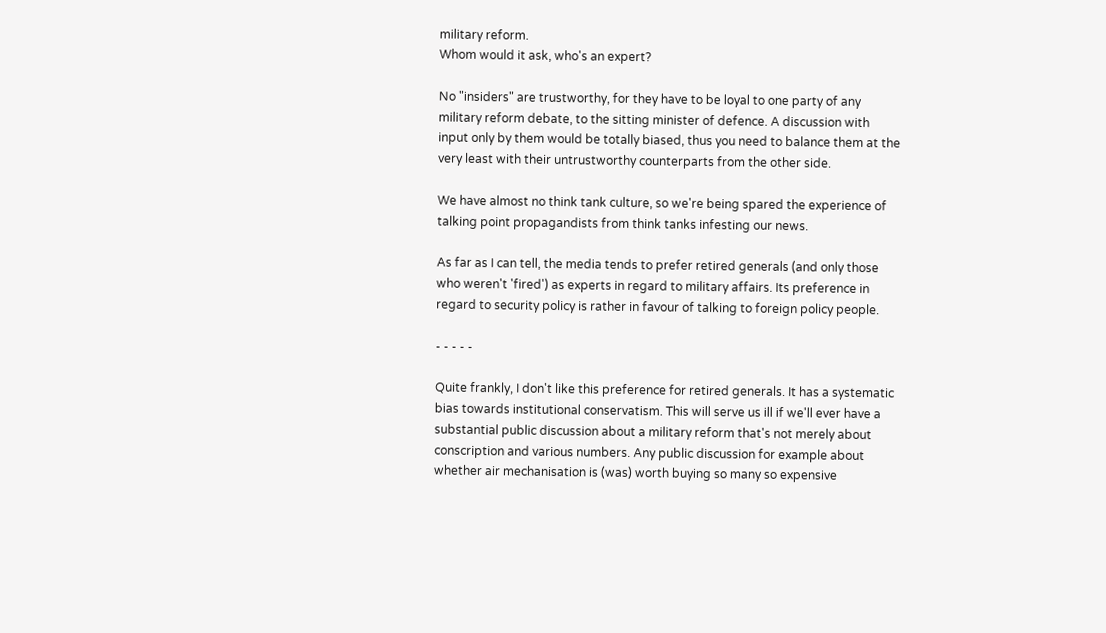military reform.
Whom would it ask, who's an expert?

No "insiders" are trustworthy, for they have to be loyal to one party of any military reform debate, to the sitting minister of defence. A discussion with input only by them would be totally biased, thus you need to balance them at the very least with their untrustworthy counterparts from the other side.

We have almost no think tank culture, so we're being spared the experience of talking point propagandists from think tanks infesting our news.

As far as I can tell, the media tends to prefer retired generals (and only those who weren't 'fired') as experts in regard to military affairs. Its preference in regard to security policy is rather in favour of talking to foreign policy people.

- - - - -

Quite frankly, I don't like this preference for retired generals. It has a systematic bias towards institutional conservatism. This will serve us ill if we'll ever have a substantial public discussion about a military reform that's not merely about conscription and various numbers. Any public discussion for example about whether air mechanisation is (was) worth buying so many so expensive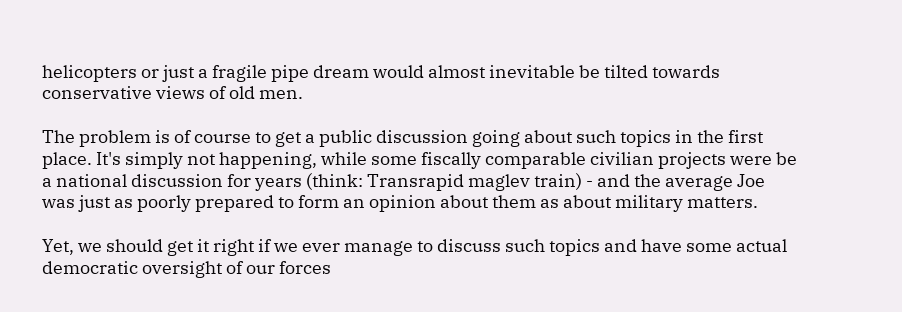helicopters or just a fragile pipe dream would almost inevitable be tilted towards conservative views of old men.

The problem is of course to get a public discussion going about such topics in the first place. It's simply not happening, while some fiscally comparable civilian projects were be a national discussion for years (think: Transrapid maglev train) - and the average Joe was just as poorly prepared to form an opinion about them as about military matters.

Yet, we should get it right if we ever manage to discuss such topics and have some actual democratic oversight of our forces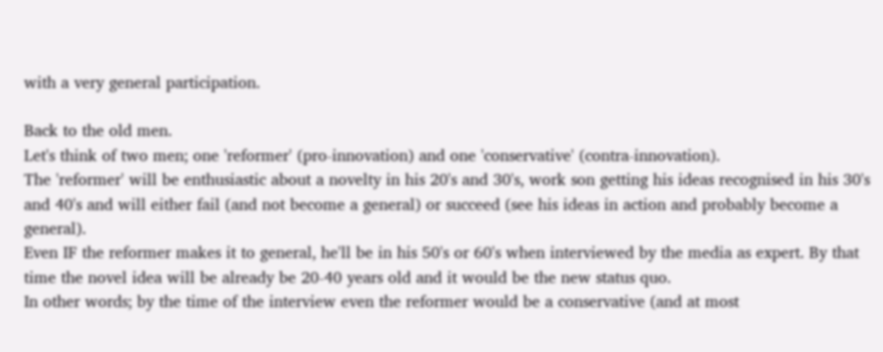with a very general participation.

Back to the old men.
Let's think of two men; one 'reformer' (pro-innovation) and one 'conservative' (contra-innovation).
The 'reformer' will be enthusiastic about a novelty in his 20's and 30's, work son getting his ideas recognised in his 30's and 40's and will either fail (and not become a general) or succeed (see his ideas in action and probably become a general).
Even IF the reformer makes it to general, he'll be in his 50's or 60's when interviewed by the media as expert. By that time the novel idea will be already be 20-40 years old and it would be the new status quo.
In other words; by the time of the interview even the reformer would be a conservative (and at most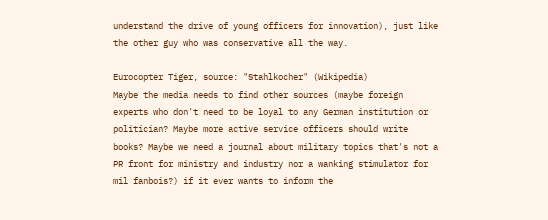understand the drive of young officers for innovation), just like the other guy who was conservative all the way.

Eurocopter Tiger, source: "Stahlkocher" (Wikipedia)
Maybe the media needs to find other sources (maybe foreign experts who don't need to be loyal to any German institution or politician? Maybe more active service officers should write books? Maybe we need a journal about military topics that's not a PR front for ministry and industry nor a wanking stimulator for mil fanbois?) if it ever wants to inform the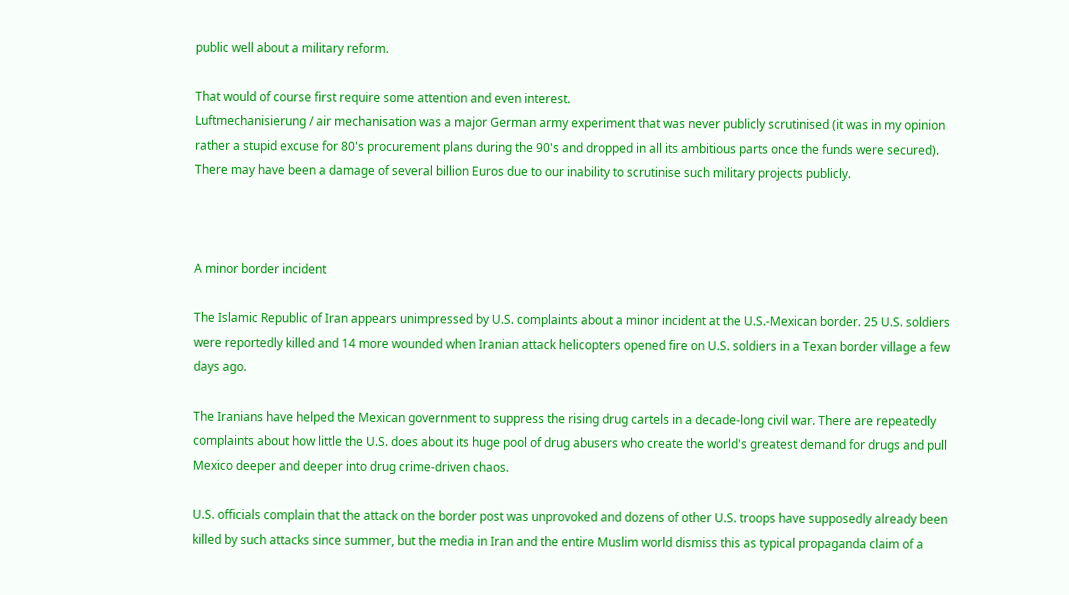public well about a military reform.

That would of course first require some attention and even interest.
Luftmechanisierung / air mechanisation was a major German army experiment that was never publicly scrutinised (it was in my opinion rather a stupid excuse for 80's procurement plans during the 90's and dropped in all its ambitious parts once the funds were secured). There may have been a damage of several billion Euros due to our inability to scrutinise such military projects publicly.



A minor border incident

The Islamic Republic of Iran appears unimpressed by U.S. complaints about a minor incident at the U.S.-Mexican border. 25 U.S. soldiers were reportedly killed and 14 more wounded when Iranian attack helicopters opened fire on U.S. soldiers in a Texan border village a few days ago.

The Iranians have helped the Mexican government to suppress the rising drug cartels in a decade-long civil war. There are repeatedly complaints about how little the U.S. does about its huge pool of drug abusers who create the world's greatest demand for drugs and pull Mexico deeper and deeper into drug crime-driven chaos.

U.S. officials complain that the attack on the border post was unprovoked and dozens of other U.S. troops have supposedly already been killed by such attacks since summer, but the media in Iran and the entire Muslim world dismiss this as typical propaganda claim of a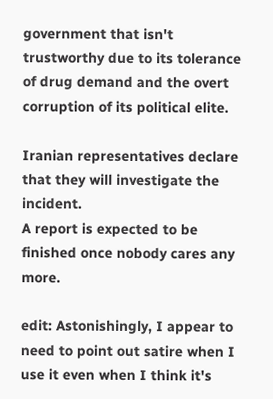government that isn't trustworthy due to its tolerance of drug demand and the overt corruption of its political elite.

Iranian representatives declare that they will investigate the incident.
A report is expected to be finished once nobody cares any more.

edit: Astonishingly, I appear to need to point out satire when I use it even when I think it's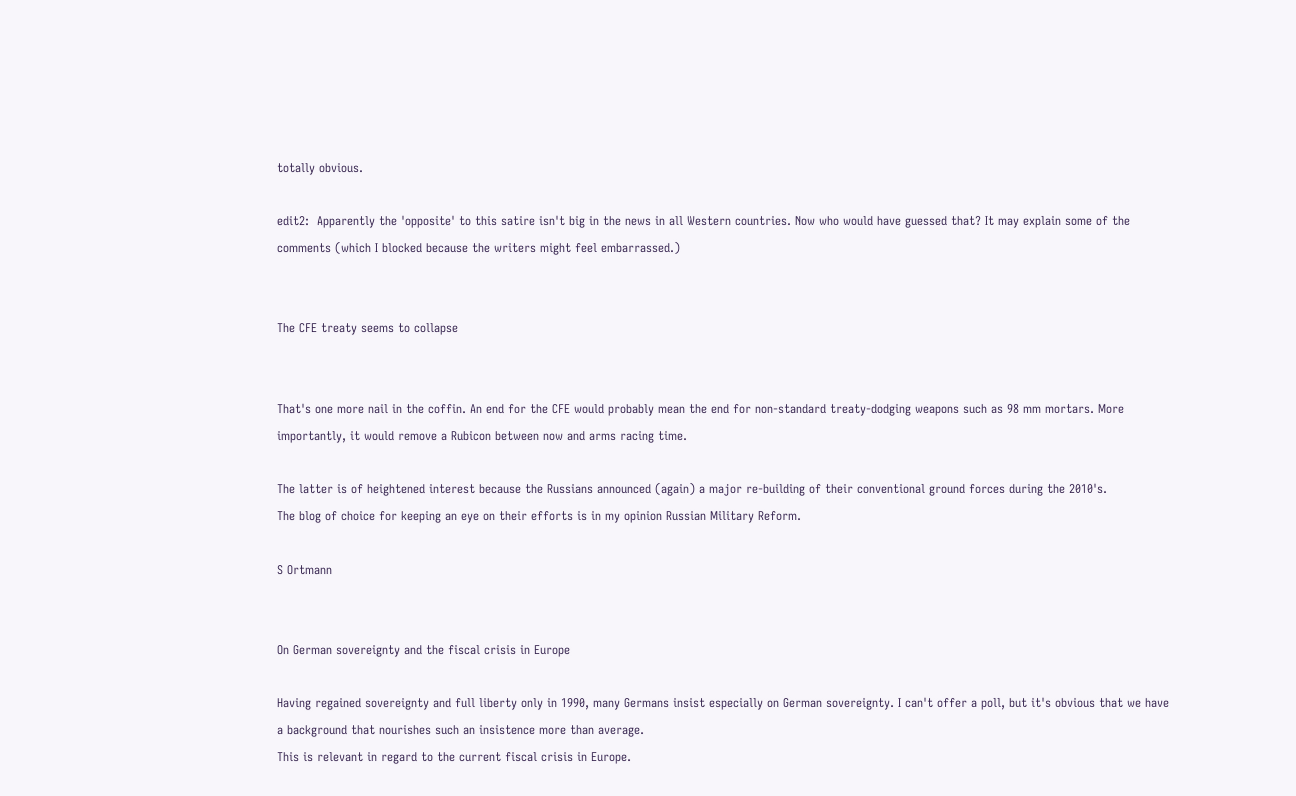totally obvious.

edit2:  Apparently the 'opposite' to this satire isn't big in the news in all Western countries. Now who would have guessed that? It may explain some of the comments (which I blocked because the writers might feel embarrassed.)


The CFE treaty seems to collapse


That's one more nail in the coffin. An end for the CFE would probably mean the end for non-standard treaty-dodging weapons such as 98 mm mortars. More importantly, it would remove a Rubicon between now and arms racing time.

The latter is of heightened interest because the Russians announced (again) a major re-building of their conventional ground forces during the 2010's.
The blog of choice for keeping an eye on their efforts is in my opinion Russian Military Reform.

S Ortmann


On German sovereignty and the fiscal crisis in Europe

Having regained sovereignty and full liberty only in 1990, many Germans insist especially on German sovereignty. I can't offer a poll, but it's obvious that we have a background that nourishes such an insistence more than average.
This is relevant in regard to the current fiscal crisis in Europe.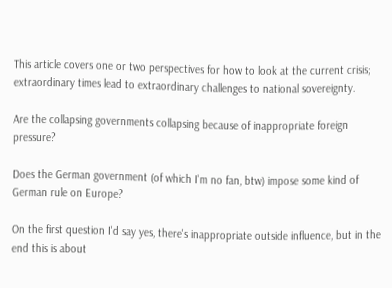This article covers one or two perspectives for how to look at the current crisis; extraordinary times lead to extraordinary challenges to national sovereignty.

Are the collapsing governments collapsing because of inappropriate foreign pressure?

Does the German government (of which I'm no fan, btw) impose some kind of German rule on Europe?

On the first question I'd say yes, there's inappropriate outside influence, but in the end this is about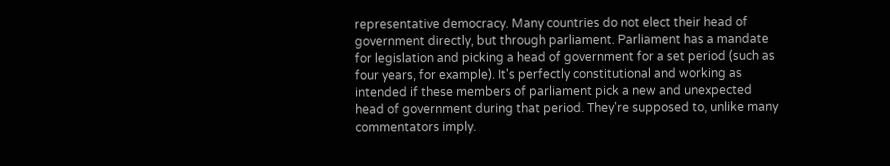representative democracy. Many countries do not elect their head of government directly, but through parliament. Parliament has a mandate for legislation and picking a head of government for a set period (such as four years, for example). It's perfectly constitutional and working as intended if these members of parliament pick a new and unexpected head of government during that period. They're supposed to, unlike many commentators imply.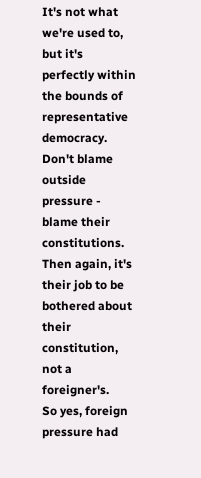It's not what we're used to, but it's perfectly within the bounds of representative democracy. Don't blame outside pressure - blame their constitutions. Then again, it's their job to be bothered about their constitution, not a foreigner's.
So yes, foreign pressure had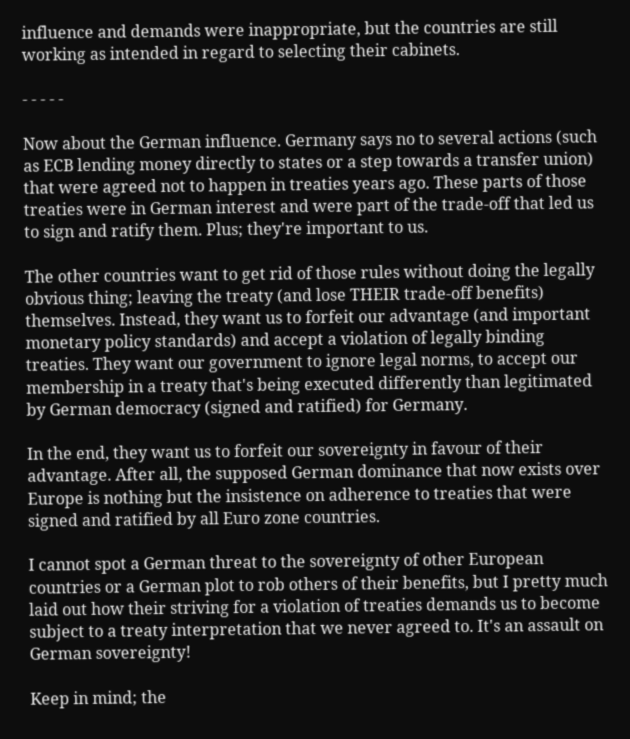influence and demands were inappropriate, but the countries are still working as intended in regard to selecting their cabinets.

- - - - -

Now about the German influence. Germany says no to several actions (such as ECB lending money directly to states or a step towards a transfer union) that were agreed not to happen in treaties years ago. These parts of those treaties were in German interest and were part of the trade-off that led us to sign and ratify them. Plus; they're important to us.

The other countries want to get rid of those rules without doing the legally obvious thing; leaving the treaty (and lose THEIR trade-off benefits) themselves. Instead, they want us to forfeit our advantage (and important monetary policy standards) and accept a violation of legally binding treaties. They want our government to ignore legal norms, to accept our membership in a treaty that's being executed differently than legitimated by German democracy (signed and ratified) for Germany.

In the end, they want us to forfeit our sovereignty in favour of their advantage. After all, the supposed German dominance that now exists over Europe is nothing but the insistence on adherence to treaties that were signed and ratified by all Euro zone countries.

I cannot spot a German threat to the sovereignty of other European countries or a German plot to rob others of their benefits, but I pretty much laid out how their striving for a violation of treaties demands us to become subject to a treaty interpretation that we never agreed to. It's an assault on German sovereignty!

Keep in mind; the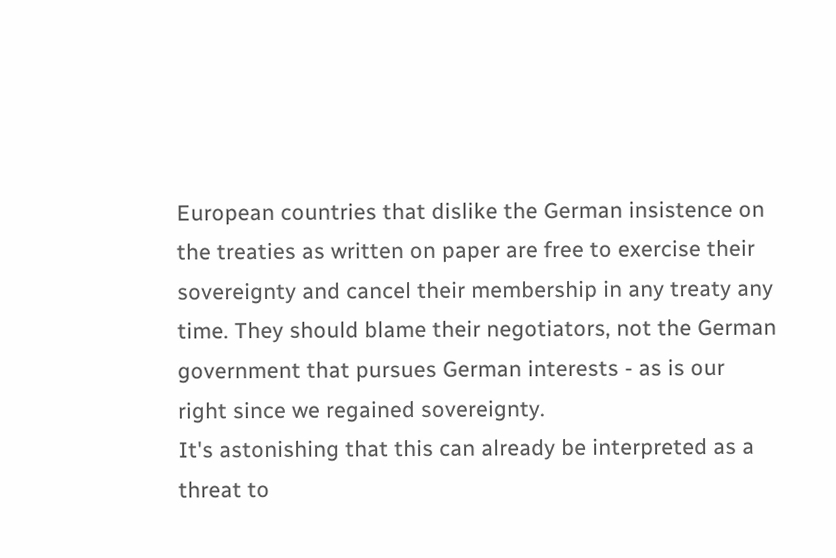European countries that dislike the German insistence on the treaties as written on paper are free to exercise their sovereignty and cancel their membership in any treaty any time. They should blame their negotiators, not the German government that pursues German interests - as is our right since we regained sovereignty.
It's astonishing that this can already be interpreted as a threat to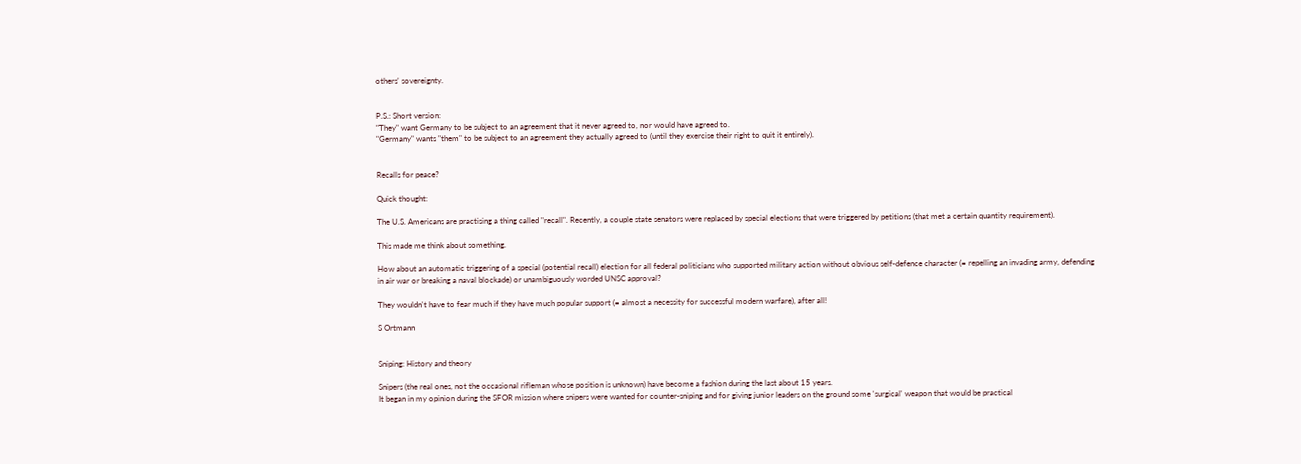others' sovereignty.


P.S.: Short version:
"They" want Germany to be subject to an agreement that it never agreed to, nor would have agreed to.
"Germany" wants "them" to be subject to an agreement they actually agreed to (until they exercise their right to quit it entirely).


Recalls for peace?

Quick thought:

The U.S. Americans are practising a thing called "recall". Recently, a couple state senators were replaced by special elections that were triggered by petitions (that met a certain quantity requirement).

This made me think about something.

How about an automatic triggering of a special (potential recall) election for all federal politicians who supported military action without obvious self-defence character (= repelling an invading army, defending in air war or breaking a naval blockade) or unambiguously worded UNSC approval?

They wouldn't have to fear much if they have much popular support (= almost a necessity for successful modern warfare), after all!

S Ortmann


Sniping: History and theory

Snipers (the real ones, not the occasional rifleman whose position is unknown) have become a fashion during the last about 15 years.
It began in my opinion during the SFOR mission where snipers were wanted for counter-sniping and for giving junior leaders on the ground some 'surgical' weapon that would be practical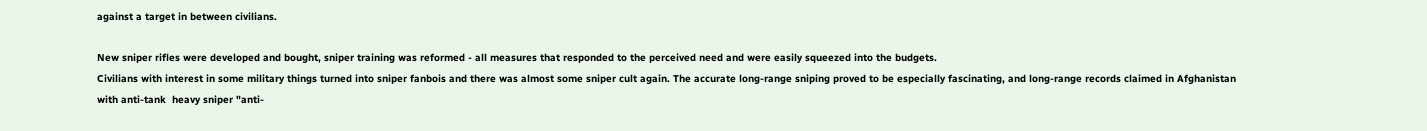against a target in between civilians.

New sniper rifles were developed and bought, sniper training was reformed - all measures that responded to the perceived need and were easily squeezed into the budgets.
Civilians with interest in some military things turned into sniper fanbois and there was almost some sniper cult again. The accurate long-range sniping proved to be especially fascinating, and long-range records claimed in Afghanistan with anti-tank  heavy sniper "anti-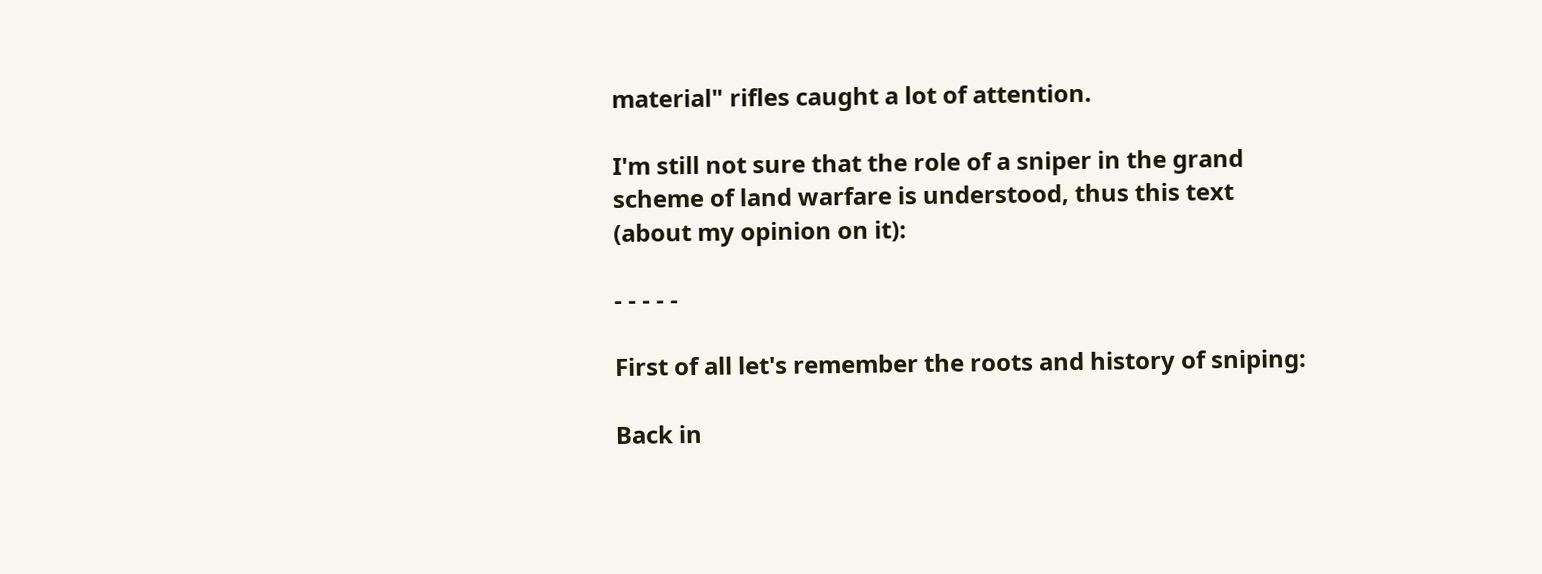material" rifles caught a lot of attention.

I'm still not sure that the role of a sniper in the grand scheme of land warfare is understood, thus this text (about my opinion on it):

- - - - -

First of all let's remember the roots and history of sniping:

Back in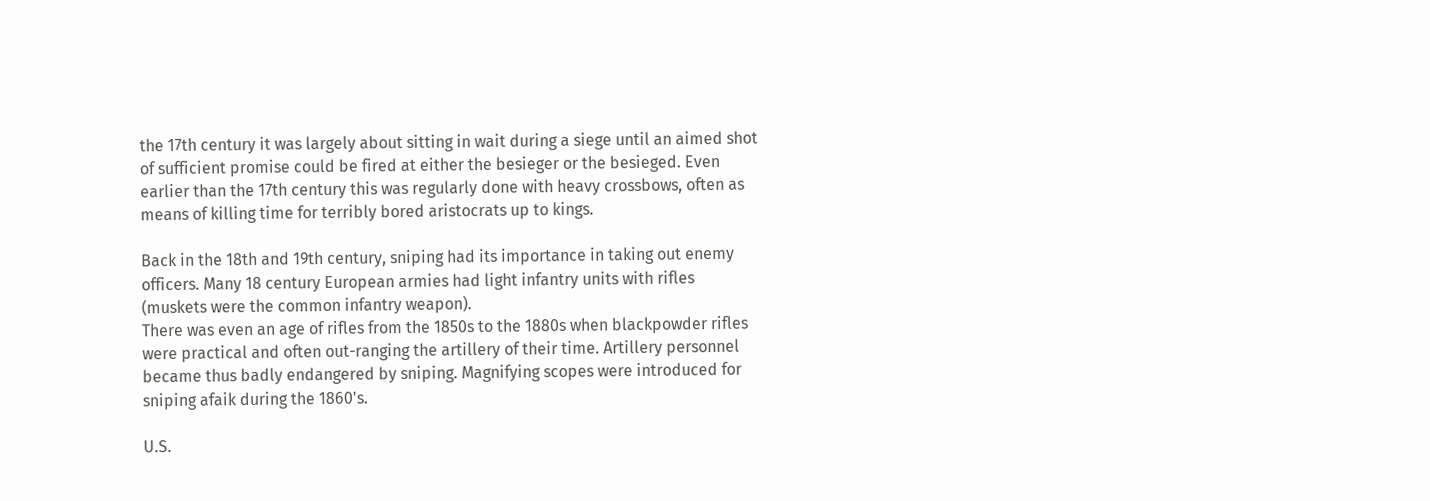the 17th century it was largely about sitting in wait during a siege until an aimed shot of sufficient promise could be fired at either the besieger or the besieged. Even earlier than the 17th century this was regularly done with heavy crossbows, often as means of killing time for terribly bored aristocrats up to kings.

Back in the 18th and 19th century, sniping had its importance in taking out enemy officers. Many 18 century European armies had light infantry units with rifles (muskets were the common infantry weapon).
There was even an age of rifles from the 1850s to the 1880s when blackpowder rifles were practical and often out-ranging the artillery of their time. Artillery personnel became thus badly endangered by sniping. Magnifying scopes were introduced for sniping afaik during the 1860's.

U.S.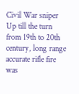Civil War sniper
Up till the turn from 19th to 20th century, long range accurate rifle fire was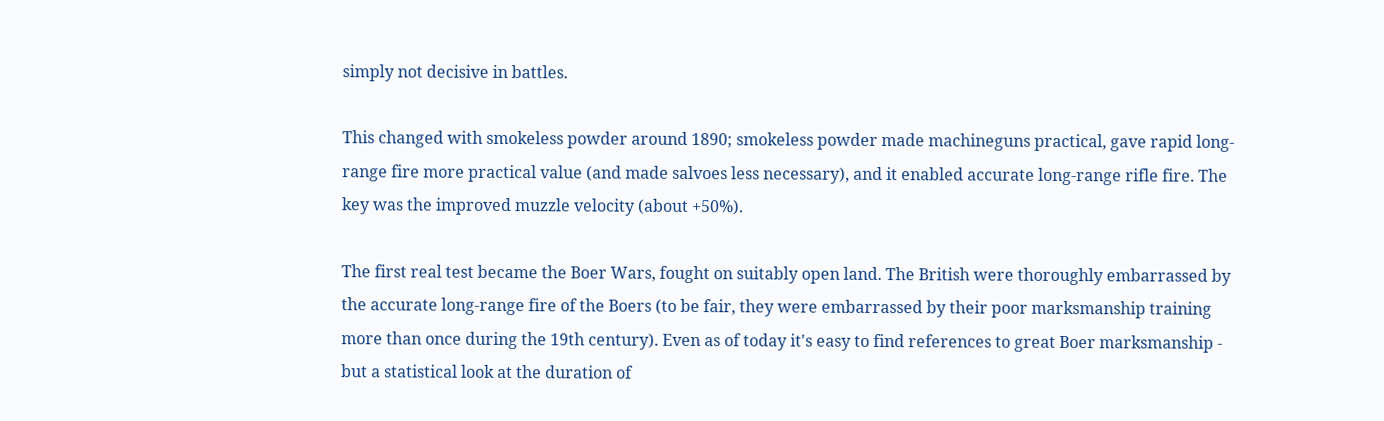simply not decisive in battles.

This changed with smokeless powder around 1890; smokeless powder made machineguns practical, gave rapid long-range fire more practical value (and made salvoes less necessary), and it enabled accurate long-range rifle fire. The key was the improved muzzle velocity (about +50%).

The first real test became the Boer Wars, fought on suitably open land. The British were thoroughly embarrassed by the accurate long-range fire of the Boers (to be fair, they were embarrassed by their poor marksmanship training more than once during the 19th century). Even as of today it's easy to find references to great Boer marksmanship - but a statistical look at the duration of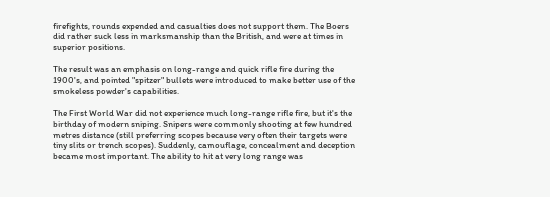firefights, rounds expended and casualties does not support them. The Boers did rather suck less in marksmanship than the British, and were at times in superior positions.

The result was an emphasis on long-range and quick rifle fire during the 1900's, and pointed "spitzer" bullets were introduced to make better use of the smokeless powder's capabilities.

The First World War did not experience much long-range rifle fire, but it's the birthday of modern sniping. Snipers were commonly shooting at few hundred metres distance (still preferring scopes because very often their targets were tiny slits or trench scopes). Suddenly, camouflage, concealment and deception became most important. The ability to hit at very long range was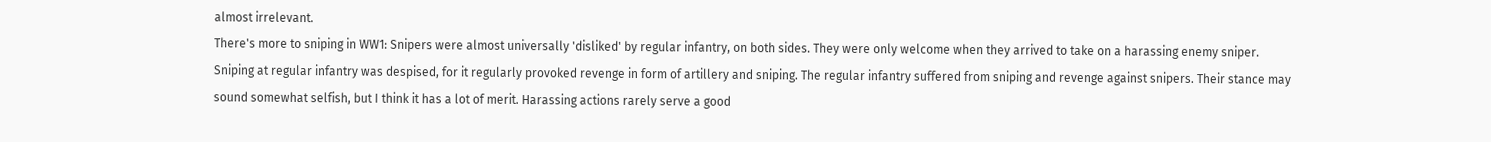almost irrelevant.
There's more to sniping in WW1: Snipers were almost universally 'disliked' by regular infantry, on both sides. They were only welcome when they arrived to take on a harassing enemy sniper. Sniping at regular infantry was despised, for it regularly provoked revenge in form of artillery and sniping. The regular infantry suffered from sniping and revenge against snipers. Their stance may sound somewhat selfish, but I think it has a lot of merit. Harassing actions rarely serve a good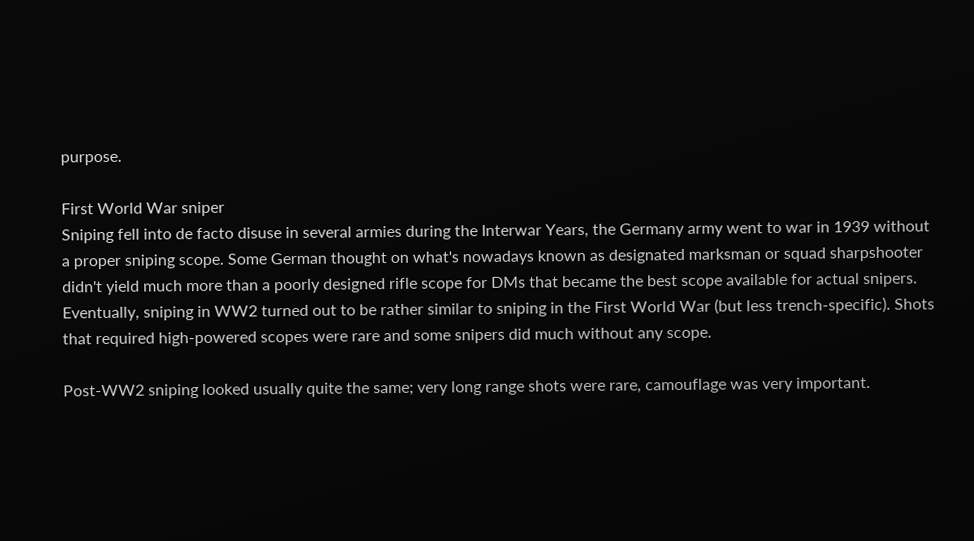purpose.

First World War sniper
Sniping fell into de facto disuse in several armies during the Interwar Years, the Germany army went to war in 1939 without a proper sniping scope. Some German thought on what's nowadays known as designated marksman or squad sharpshooter didn't yield much more than a poorly designed rifle scope for DMs that became the best scope available for actual snipers.
Eventually, sniping in WW2 turned out to be rather similar to sniping in the First World War (but less trench-specific). Shots that required high-powered scopes were rare and some snipers did much without any scope.

Post-WW2 sniping looked usually quite the same; very long range shots were rare, camouflage was very important.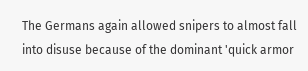The Germans again allowed snipers to almost fall into disuse because of the dominant 'quick armor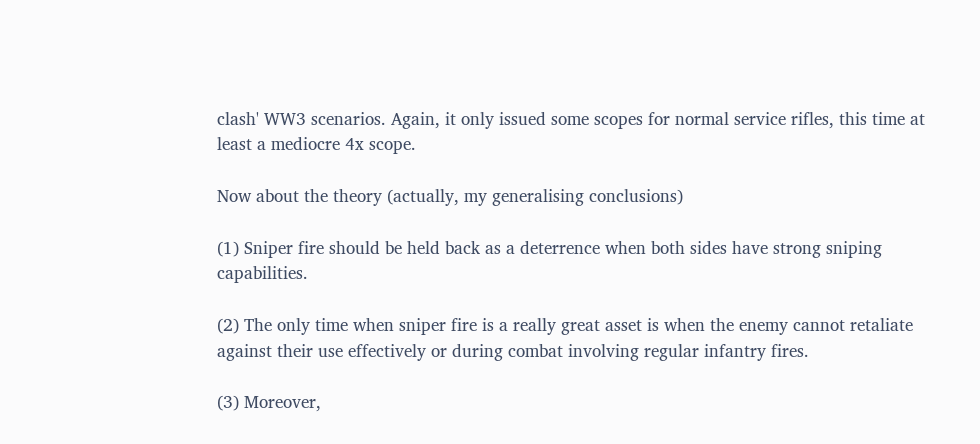clash' WW3 scenarios. Again, it only issued some scopes for normal service rifles, this time at least a mediocre 4x scope.

Now about the theory (actually, my generalising conclusions)

(1) Sniper fire should be held back as a deterrence when both sides have strong sniping capabilities.

(2) The only time when sniper fire is a really great asset is when the enemy cannot retaliate against their use effectively or during combat involving regular infantry fires.

(3) Moreover,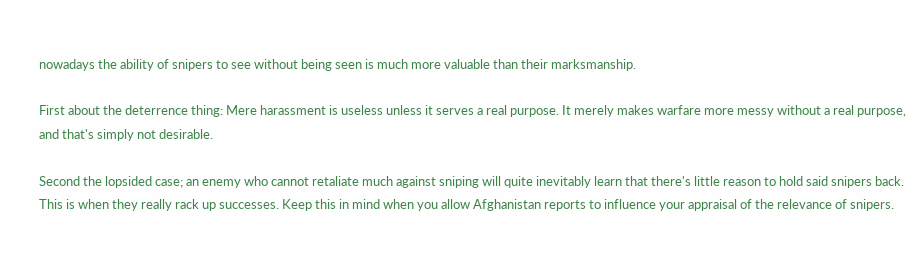nowadays the ability of snipers to see without being seen is much more valuable than their marksmanship.

First about the deterrence thing: Mere harassment is useless unless it serves a real purpose. It merely makes warfare more messy without a real purpose, and that's simply not desirable.

Second the lopsided case; an enemy who cannot retaliate much against sniping will quite inevitably learn that there's little reason to hold said snipers back. This is when they really rack up successes. Keep this in mind when you allow Afghanistan reports to influence your appraisal of the relevance of snipers.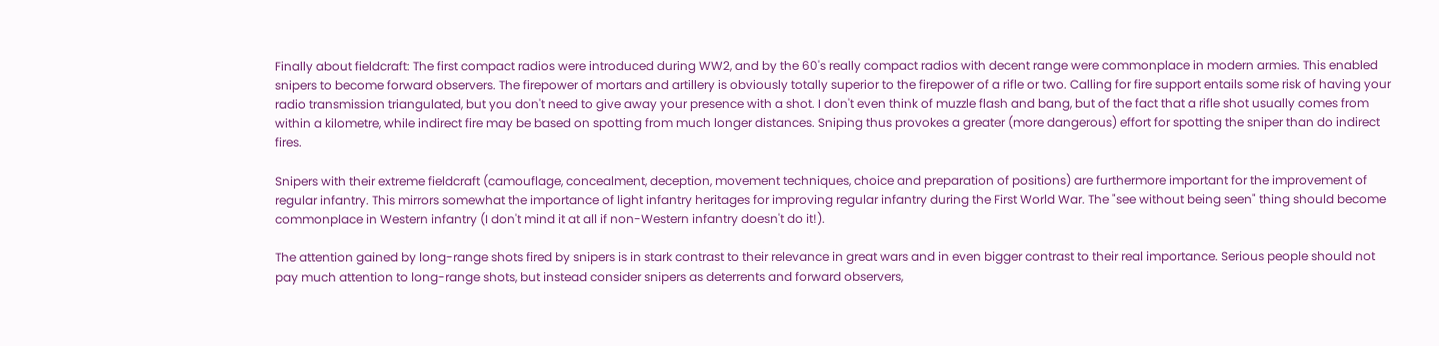Finally about fieldcraft: The first compact radios were introduced during WW2, and by the 60's really compact radios with decent range were commonplace in modern armies. This enabled snipers to become forward observers. The firepower of mortars and artillery is obviously totally superior to the firepower of a rifle or two. Calling for fire support entails some risk of having your radio transmission triangulated, but you don't need to give away your presence with a shot. I don't even think of muzzle flash and bang, but of the fact that a rifle shot usually comes from within a kilometre, while indirect fire may be based on spotting from much longer distances. Sniping thus provokes a greater (more dangerous) effort for spotting the sniper than do indirect fires.

Snipers with their extreme fieldcraft (camouflage, concealment, deception, movement techniques, choice and preparation of positions) are furthermore important for the improvement of regular infantry. This mirrors somewhat the importance of light infantry heritages for improving regular infantry during the First World War. The "see without being seen" thing should become commonplace in Western infantry (I don't mind it at all if non-Western infantry doesn't do it!).

The attention gained by long-range shots fired by snipers is in stark contrast to their relevance in great wars and in even bigger contrast to their real importance. Serious people should not pay much attention to long-range shots, but instead consider snipers as deterrents and forward observers,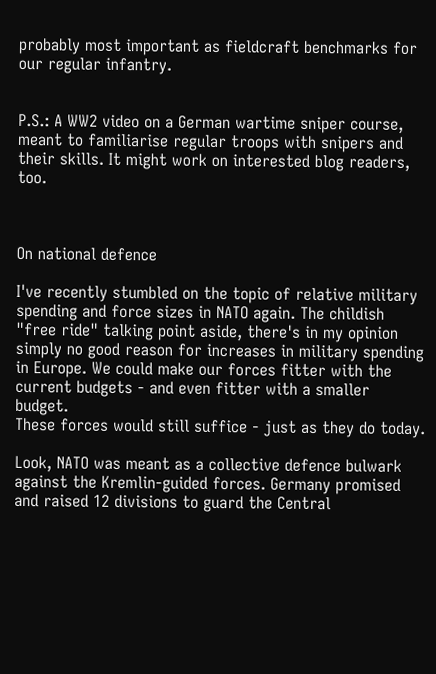probably most important as fieldcraft benchmarks for our regular infantry.


P.S.: A WW2 video on a German wartime sniper course, meant to familiarise regular troops with snipers and their skills. It might work on interested blog readers, too.



On national defence

I've recently stumbled on the topic of relative military spending and force sizes in NATO again. The childish "free ride" talking point aside, there's in my opinion simply no good reason for increases in military spending in Europe. We could make our forces fitter with the current budgets - and even fitter with a smaller budget.
These forces would still suffice - just as they do today.

Look, NATO was meant as a collective defence bulwark against the Kremlin-guided forces. Germany promised and raised 12 divisions to guard the Central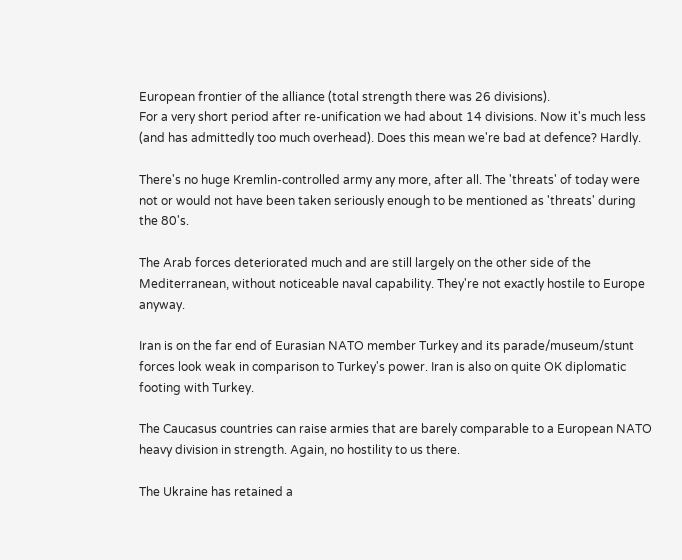European frontier of the alliance (total strength there was 26 divisions).
For a very short period after re-unification we had about 14 divisions. Now it's much less (and has admittedly too much overhead). Does this mean we're bad at defence? Hardly.

There's no huge Kremlin-controlled army any more, after all. The 'threats' of today were not or would not have been taken seriously enough to be mentioned as 'threats' during the 80's.

The Arab forces deteriorated much and are still largely on the other side of the Mediterranean, without noticeable naval capability. They're not exactly hostile to Europe anyway.

Iran is on the far end of Eurasian NATO member Turkey and its parade/museum/stunt forces look weak in comparison to Turkey's power. Iran is also on quite OK diplomatic footing with Turkey.

The Caucasus countries can raise armies that are barely comparable to a European NATO heavy division in strength. Again, no hostility to us there.

The Ukraine has retained a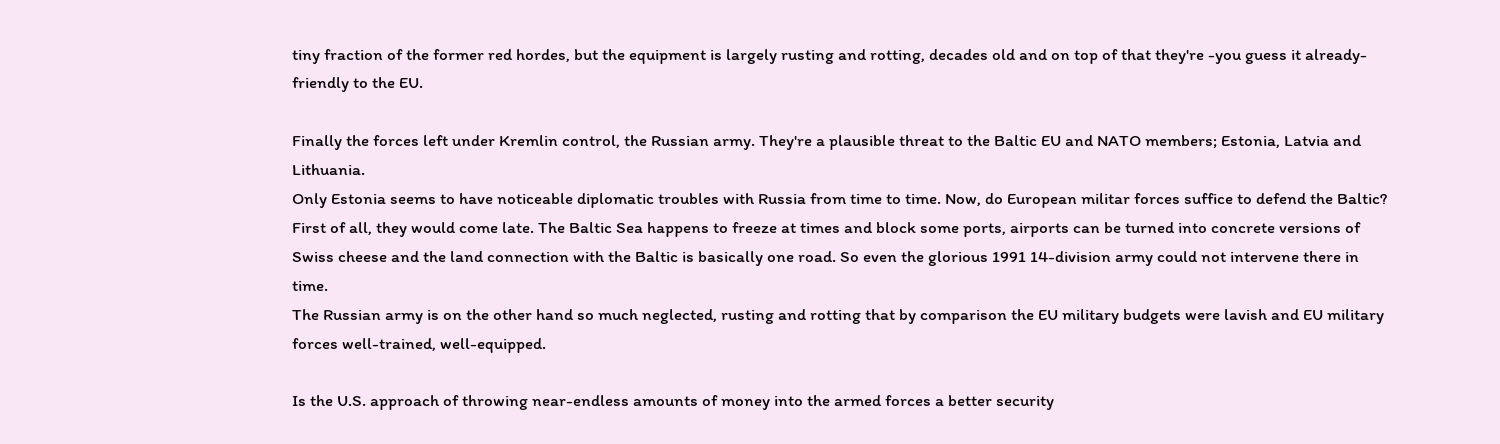tiny fraction of the former red hordes, but the equipment is largely rusting and rotting, decades old and on top of that they're -you guess it already- friendly to the EU.

Finally the forces left under Kremlin control, the Russian army. They're a plausible threat to the Baltic EU and NATO members; Estonia, Latvia and Lithuania.
Only Estonia seems to have noticeable diplomatic troubles with Russia from time to time. Now, do European militar forces suffice to defend the Baltic?
First of all, they would come late. The Baltic Sea happens to freeze at times and block some ports, airports can be turned into concrete versions of Swiss cheese and the land connection with the Baltic is basically one road. So even the glorious 1991 14-division army could not intervene there in time.
The Russian army is on the other hand so much neglected, rusting and rotting that by comparison the EU military budgets were lavish and EU military forces well-trained, well-equipped.

Is the U.S. approach of throwing near-endless amounts of money into the armed forces a better security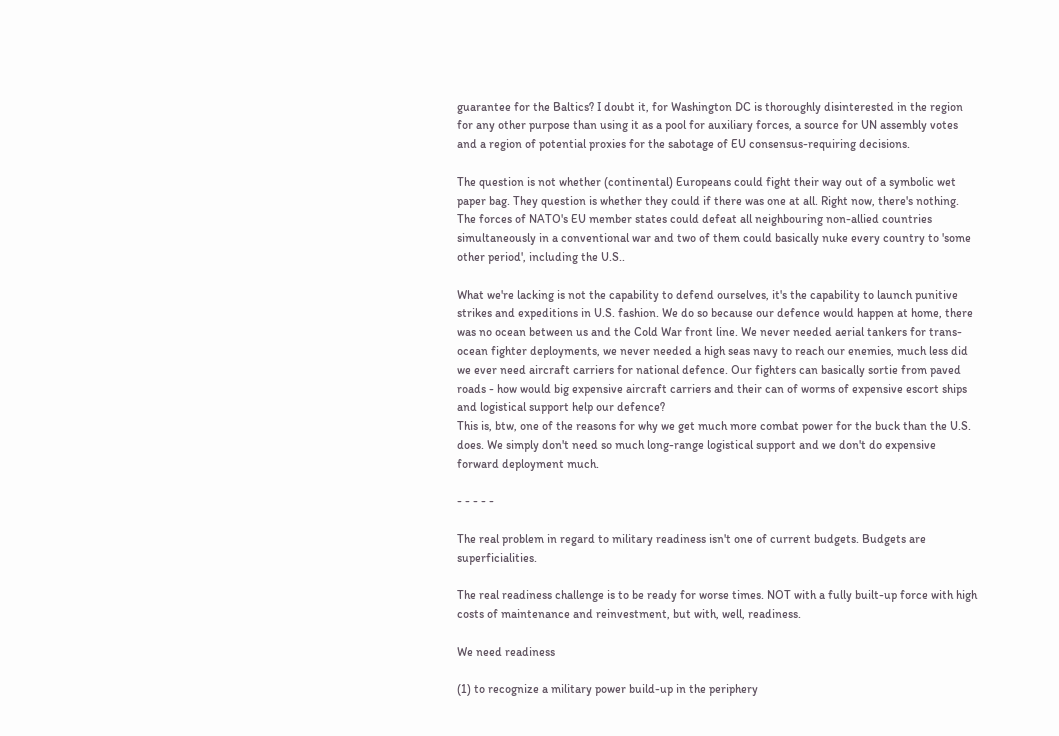guarantee for the Baltics? I doubt it, for Washington DC is thoroughly disinterested in the region for any other purpose than using it as a pool for auxiliary forces, a source for UN assembly votes and a region of potential proxies for the sabotage of EU consensus-requiring decisions.

The question is not whether (continental) Europeans could fight their way out of a symbolic wet paper bag. They question is whether they could if there was one at all. Right now, there's nothing.
The forces of NATO's EU member states could defeat all neighbouring non-allied countries simultaneously in a conventional war and two of them could basically nuke every country to 'some other period', including the U.S..

What we're lacking is not the capability to defend ourselves, it's the capability to launch punitive strikes and expeditions in U.S. fashion. We do so because our defence would happen at home, there was no ocean between us and the Cold War front line. We never needed aerial tankers for trans-ocean fighter deployments, we never needed a high seas navy to reach our enemies, much less did we ever need aircraft carriers for national defence. Our fighters can basically sortie from paved roads - how would big expensive aircraft carriers and their can of worms of expensive escort ships and logistical support help our defence?
This is, btw, one of the reasons for why we get much more combat power for the buck than the U.S. does. We simply don't need so much long-range logistical support and we don't do expensive forward deployment much.

- - - - -

The real problem in regard to military readiness isn't one of current budgets. Budgets are superficialities.

The real readiness challenge is to be ready for worse times. NOT with a fully built-up force with high costs of maintenance and reinvestment, but with, well, readiness.

We need readiness

(1) to recognize a military power build-up in the periphery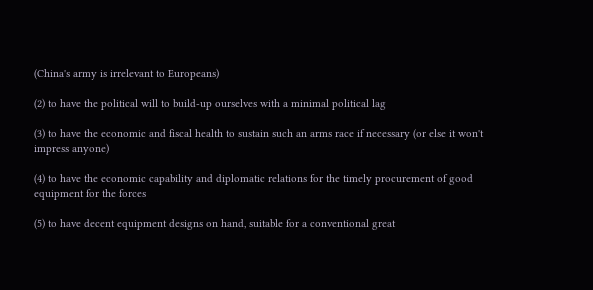(China's army is irrelevant to Europeans)

(2) to have the political will to build-up ourselves with a minimal political lag

(3) to have the economic and fiscal health to sustain such an arms race if necessary (or else it won't impress anyone)

(4) to have the economic capability and diplomatic relations for the timely procurement of good equipment for the forces

(5) to have decent equipment designs on hand, suitable for a conventional great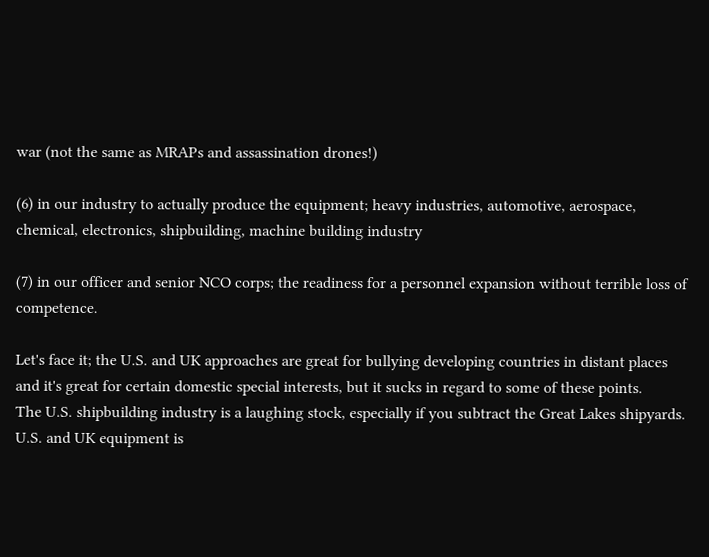war (not the same as MRAPs and assassination drones!)

(6) in our industry to actually produce the equipment; heavy industries, automotive, aerospace, chemical, electronics, shipbuilding, machine building industry

(7) in our officer and senior NCO corps; the readiness for a personnel expansion without terrible loss of competence.

Let's face it; the U.S. and UK approaches are great for bullying developing countries in distant places and it's great for certain domestic special interests, but it sucks in regard to some of these points.
The U.S. shipbuilding industry is a laughing stock, especially if you subtract the Great Lakes shipyards. U.S. and UK equipment is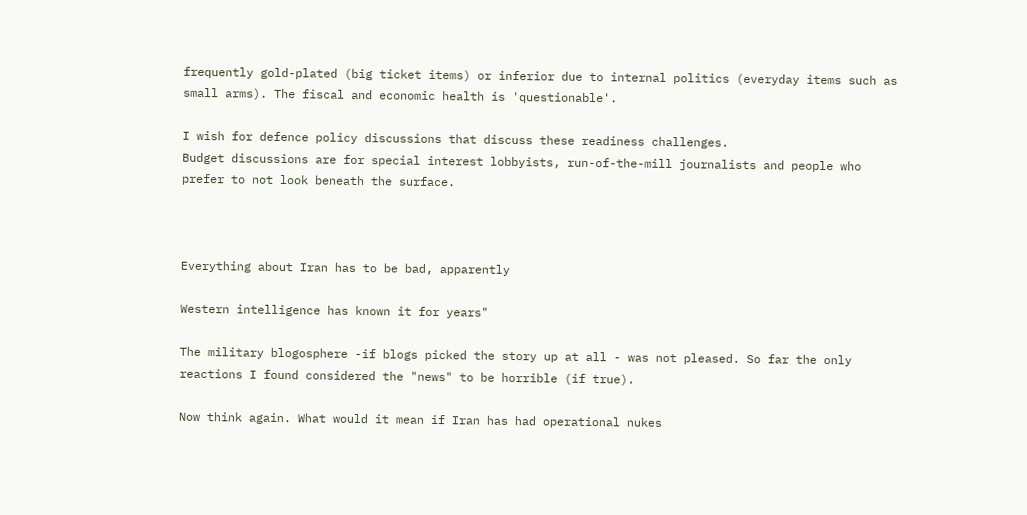frequently gold-plated (big ticket items) or inferior due to internal politics (everyday items such as small arms). The fiscal and economic health is 'questionable'.

I wish for defence policy discussions that discuss these readiness challenges.
Budget discussions are for special interest lobbyists, run-of-the-mill journalists and people who prefer to not look beneath the surface.



Everything about Iran has to be bad, apparently

Western intelligence has known it for years"

The military blogosphere -if blogs picked the story up at all - was not pleased. So far the only reactions I found considered the "news" to be horrible (if true).

Now think again. What would it mean if Iran has had operational nukes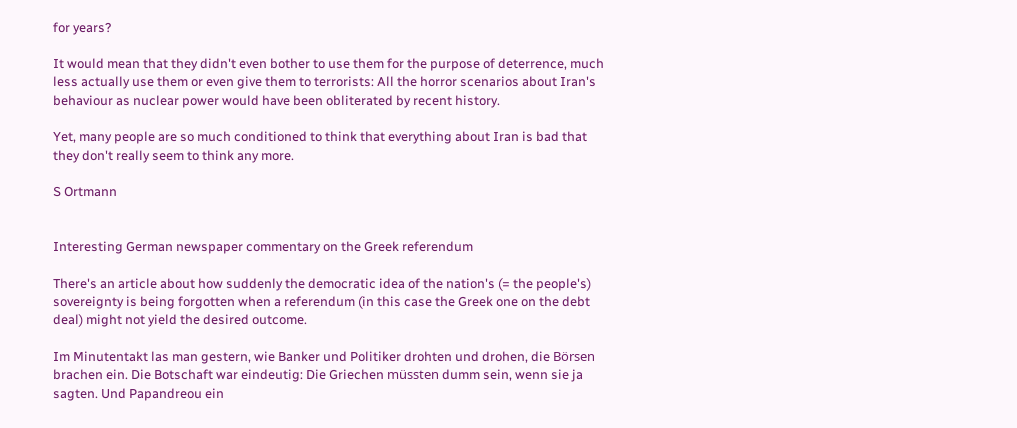for years?

It would mean that they didn't even bother to use them for the purpose of deterrence, much less actually use them or even give them to terrorists: All the horror scenarios about Iran's behaviour as nuclear power would have been obliterated by recent history.

Yet, many people are so much conditioned to think that everything about Iran is bad that they don't really seem to think any more.

S Ortmann


Interesting German newspaper commentary on the Greek referendum

There's an article about how suddenly the democratic idea of the nation's (= the people's) sovereignty is being forgotten when a referendum (in this case the Greek one on the debt deal) might not yield the desired outcome.

Im Minutentakt las man gestern, wie Banker und Politiker drohten und drohen, die Börsen brachen ein. Die Botschaft war eindeutig: Die Griechen müssten dumm sein, wenn sie ja sagten. Und Papandreou ein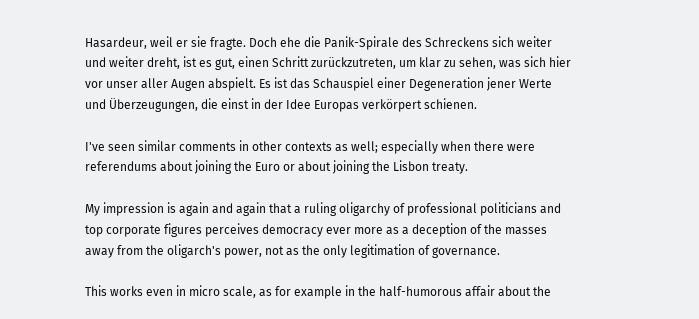Hasardeur, weil er sie fragte. Doch ehe die Panik-Spirale des Schreckens sich weiter und weiter dreht, ist es gut, einen Schritt zurückzutreten, um klar zu sehen, was sich hier vor unser aller Augen abspielt. Es ist das Schauspiel einer Degeneration jener Werte und Überzeugungen, die einst in der Idee Europas verkörpert schienen.

I've seen similar comments in other contexts as well; especially when there were referendums about joining the Euro or about joining the Lisbon treaty.

My impression is again and again that a ruling oligarchy of professional politicians and top corporate figures perceives democracy ever more as a deception of the masses away from the oligarch's power, not as the only legitimation of governance.

This works even in micro scale, as for example in the half-humorous affair about the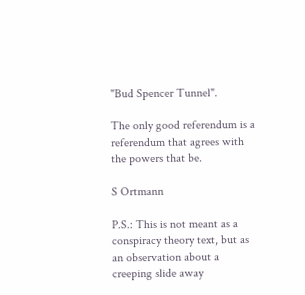"Bud Spencer Tunnel".

The only good referendum is a referendum that agrees with the powers that be.

S Ortmann

P.S.: This is not meant as a conspiracy theory text, but as an observation about a creeping slide away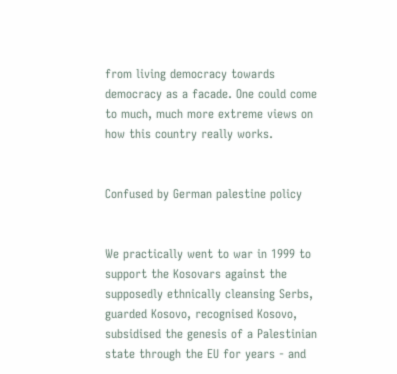from living democracy towards democracy as a facade. One could come to much, much more extreme views on how this country really works.


Confused by German palestine policy


We practically went to war in 1999 to support the Kosovars against the supposedly ethnically cleansing Serbs, guarded Kosovo, recognised Kosovo, subsidised the genesis of a Palestinian state through the EU for years - and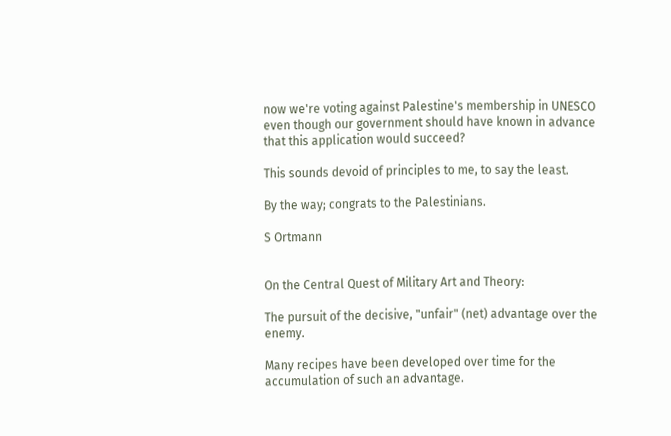now we're voting against Palestine's membership in UNESCO even though our government should have known in advance that this application would succeed?

This sounds devoid of principles to me, to say the least.

By the way; congrats to the Palestinians.

S Ortmann


On the Central Quest of Military Art and Theory:

The pursuit of the decisive, "unfair" (net) advantage over the enemy.

Many recipes have been developed over time for the accumulation of such an advantage.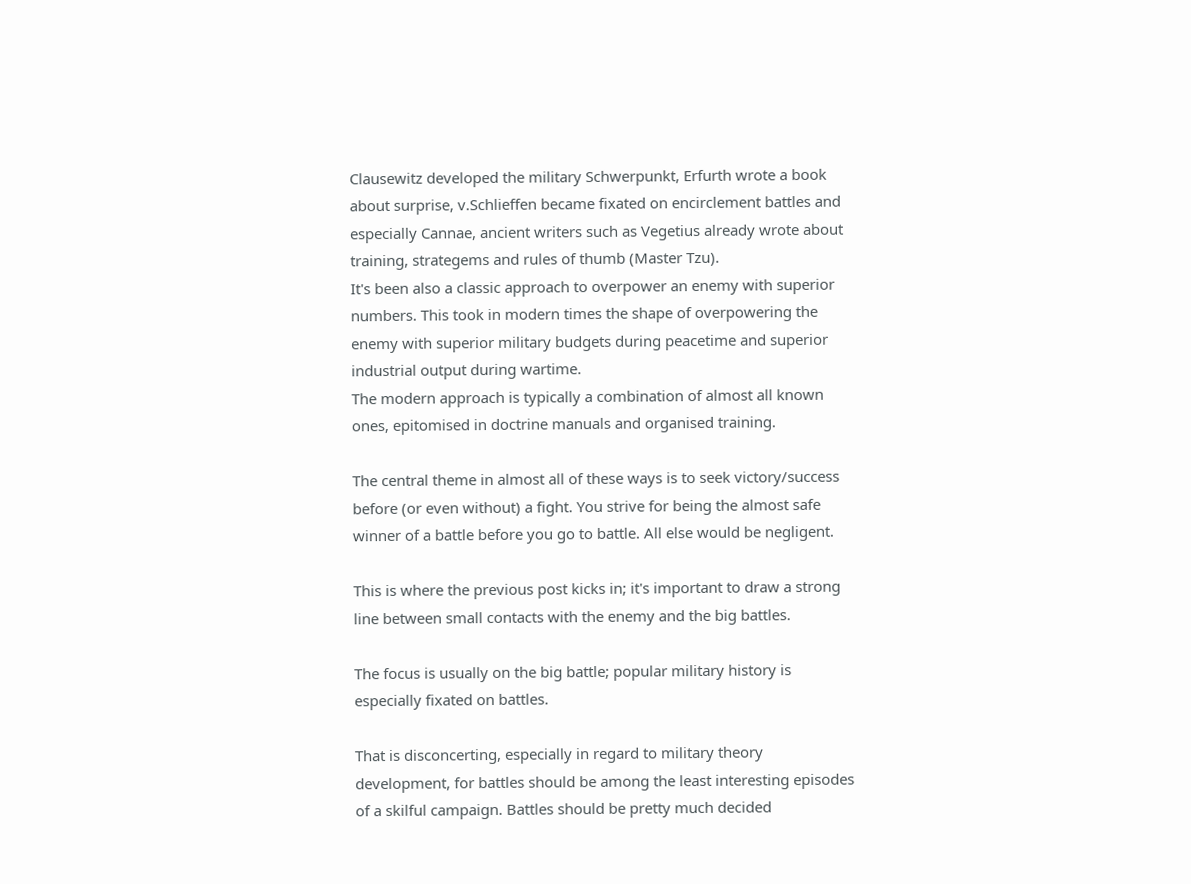Clausewitz developed the military Schwerpunkt, Erfurth wrote a book about surprise, v.Schlieffen became fixated on encirclement battles and especially Cannae, ancient writers such as Vegetius already wrote about training, strategems and rules of thumb (Master Tzu).
It's been also a classic approach to overpower an enemy with superior numbers. This took in modern times the shape of overpowering the enemy with superior military budgets during peacetime and superior industrial output during wartime.
The modern approach is typically a combination of almost all known ones, epitomised in doctrine manuals and organised training.

The central theme in almost all of these ways is to seek victory/success before (or even without) a fight. You strive for being the almost safe winner of a battle before you go to battle. All else would be negligent.

This is where the previous post kicks in; it's important to draw a strong line between small contacts with the enemy and the big battles.

The focus is usually on the big battle; popular military history is especially fixated on battles.

That is disconcerting, especially in regard to military theory development, for battles should be among the least interesting episodes of a skilful campaign. Battles should be pretty much decided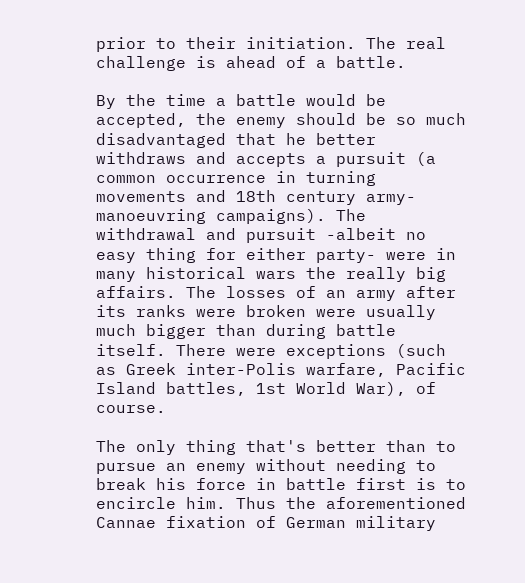prior to their initiation. The real challenge is ahead of a battle.

By the time a battle would be accepted, the enemy should be so much disadvantaged that he better withdraws and accepts a pursuit (a common occurrence in turning movements and 18th century army-manoeuvring campaigns). The withdrawal and pursuit -albeit no easy thing for either party- were in many historical wars the really big affairs. The losses of an army after its ranks were broken were usually much bigger than during battle itself. There were exceptions (such as Greek inter-Polis warfare, Pacific Island battles, 1st World War), of course.

The only thing that's better than to pursue an enemy without needing to break his force in battle first is to encircle him. Thus the aforementioned Cannae fixation of German military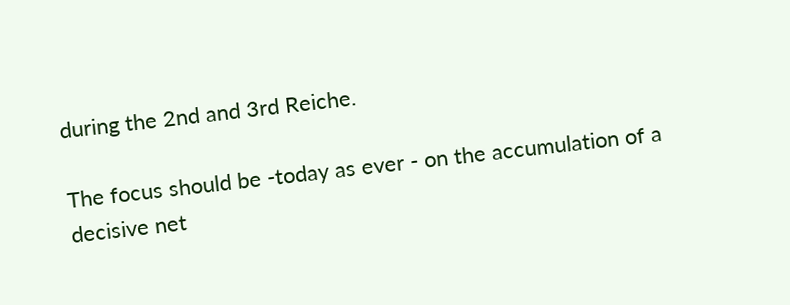during the 2nd and 3rd Reiche.

The focus should be -today as ever - on the accumulation of a decisive net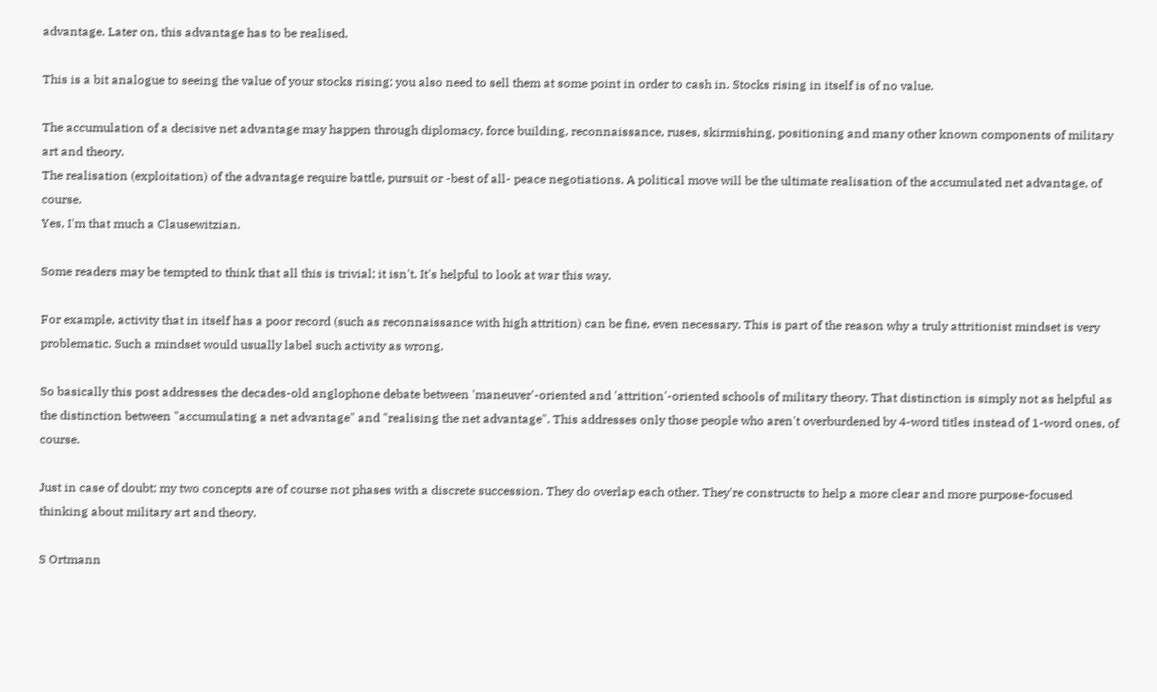advantage. Later on, this advantage has to be realised.

This is a bit analogue to seeing the value of your stocks rising; you also need to sell them at some point in order to cash in. Stocks rising in itself is of no value.

The accumulation of a decisive net advantage may happen through diplomacy, force building, reconnaissance, ruses, skirmishing, positioning and many other known components of military art and theory.
The realisation (exploitation) of the advantage require battle, pursuit or -best of all- peace negotiations. A political move will be the ultimate realisation of the accumulated net advantage, of course.
Yes, I'm that much a Clausewitzian.

Some readers may be tempted to think that all this is trivial; it isn't. It's helpful to look at war this way.

For example, activity that in itself has a poor record (such as reconnaissance with high attrition) can be fine, even necessary. This is part of the reason why a truly attritionist mindset is very problematic. Such a mindset would usually label such activity as wrong.

So basically this post addresses the decades-old anglophone debate between 'maneuver'-oriented and 'attrition'-oriented schools of military theory. That distinction is simply not as helpful as the distinction between "accumulating a net advantage" and "realising the net advantage". This addresses only those people who aren't overburdened by 4-word titles instead of 1-word ones, of course.

Just in case of doubt; my two concepts are of course not phases with a discrete succession. They do overlap each other. They're constructs to help a more clear and more purpose-focused thinking about military art and theory.

S Ortmann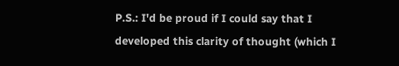P.S.: I'd be proud if I could say that I developed this clarity of thought (which I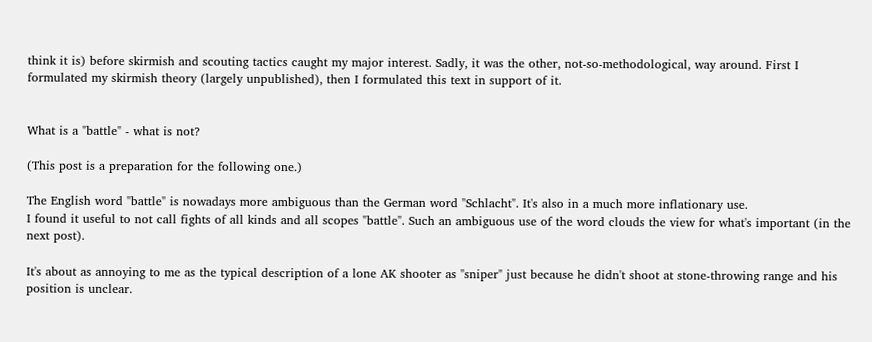think it is) before skirmish and scouting tactics caught my major interest. Sadly, it was the other, not-so-methodological, way around. First I formulated my skirmish theory (largely unpublished), then I formulated this text in support of it.


What is a "battle" - what is not?

(This post is a preparation for the following one.)

The English word "battle" is nowadays more ambiguous than the German word "Schlacht". It's also in a much more inflationary use.
I found it useful to not call fights of all kinds and all scopes "battle". Such an ambiguous use of the word clouds the view for what's important (in the next post).

It's about as annoying to me as the typical description of a lone AK shooter as "sniper" just because he didn't shoot at stone-throwing range and his position is unclear.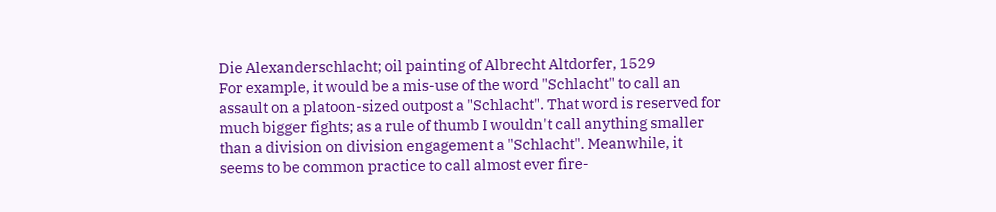Die Alexanderschlacht; oil painting of Albrecht Altdorfer, 1529
For example, it would be a mis-use of the word "Schlacht" to call an assault on a platoon-sized outpost a "Schlacht". That word is reserved for much bigger fights; as a rule of thumb I wouldn't call anything smaller than a division on division engagement a "Schlacht". Meanwhile, it seems to be common practice to call almost ever fire-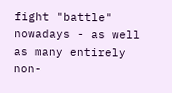fight "battle" nowadays - as well as many entirely non-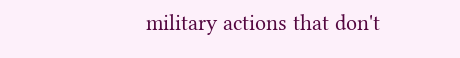military actions that don't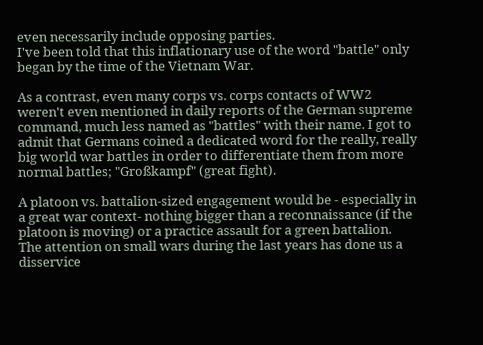even necessarily include opposing parties.
I've been told that this inflationary use of the word "battle" only began by the time of the Vietnam War.

As a contrast, even many corps vs. corps contacts of WW2 weren't even mentioned in daily reports of the German supreme command, much less named as "battles" with their name. I got to admit that Germans coined a dedicated word for the really, really big world war battles in order to differentiate them from more normal battles; "Großkampf" (great fight).

A platoon vs. battalion-sized engagement would be - especially in a great war context- nothing bigger than a reconnaissance (if the platoon is moving) or a practice assault for a green battalion.
The attention on small wars during the last years has done us a disservice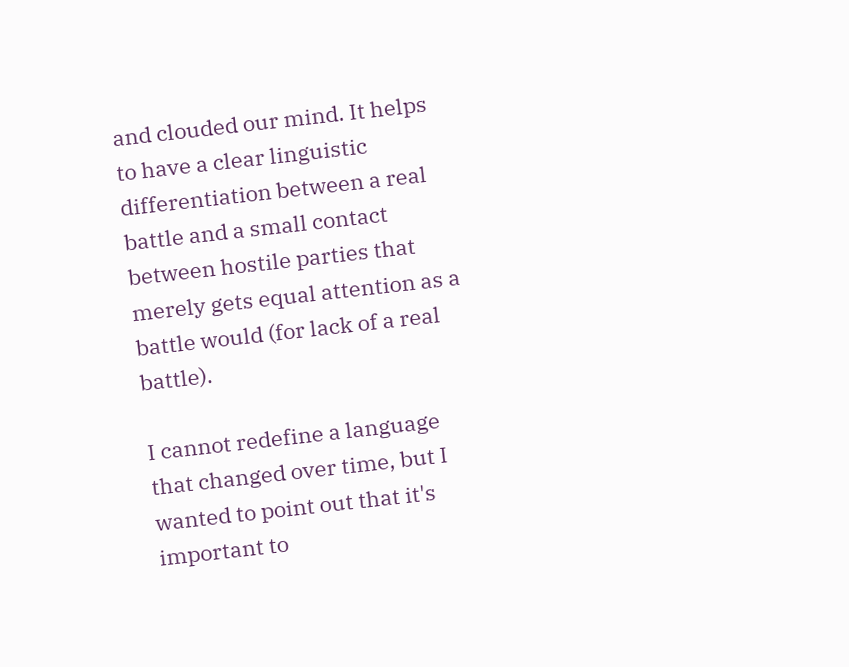and clouded our mind. It helps to have a clear linguistic differentiation between a real battle and a small contact between hostile parties that merely gets equal attention as a battle would (for lack of a real battle).

I cannot redefine a language that changed over time, but I wanted to point out that it's important to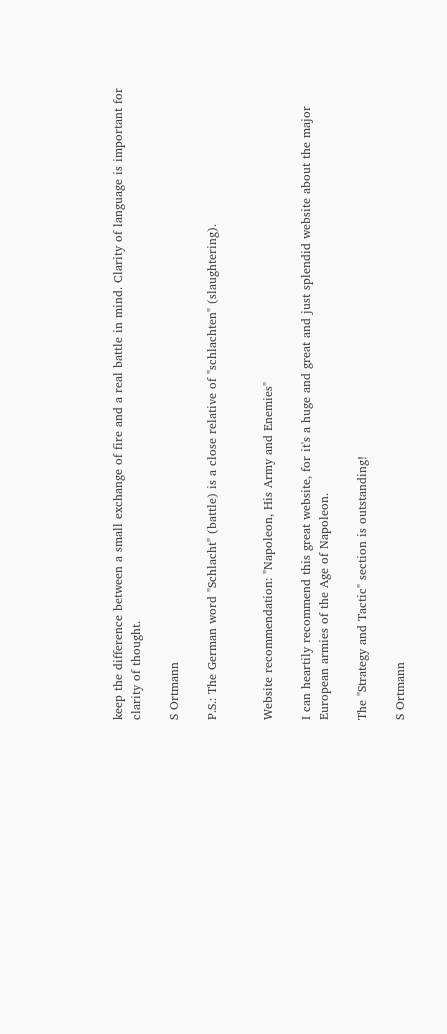keep the difference between a small exchange of fire and a real battle in mind. Clarity of language is important for clarity of thought.

S Ortmann

P.S.: The German word "Schlacht" (battle) is a close relative of "schlachten" (slaughtering).


Website recommendation: "Napoleon, His Army and Enemies"

I can heartily recommend this great website, for it's a huge and great and just splendid website about the major European armies of the Age of Napoleon.

The "Strategy and Tactic" section is outstanding!

S Ortmann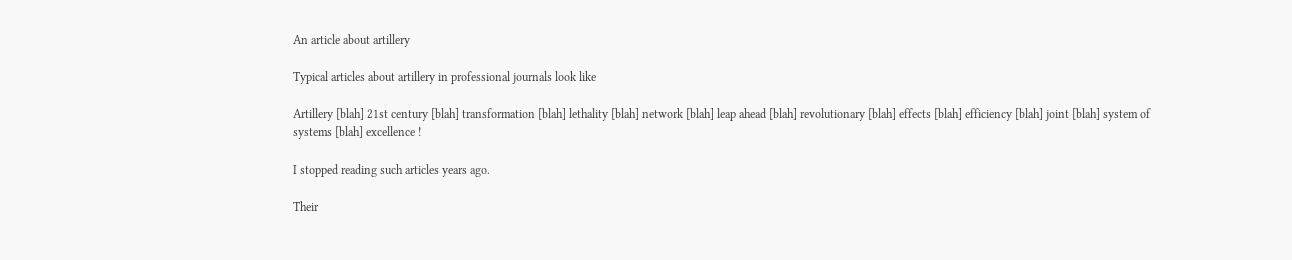An article about artillery

Typical articles about artillery in professional journals look like

Artillery [blah] 21st century [blah] transformation [blah] lethality [blah] network [blah] leap ahead [blah] revolutionary [blah] effects [blah] efficiency [blah] joint [blah] system of systems [blah] excellence !

I stopped reading such articles years ago.

Their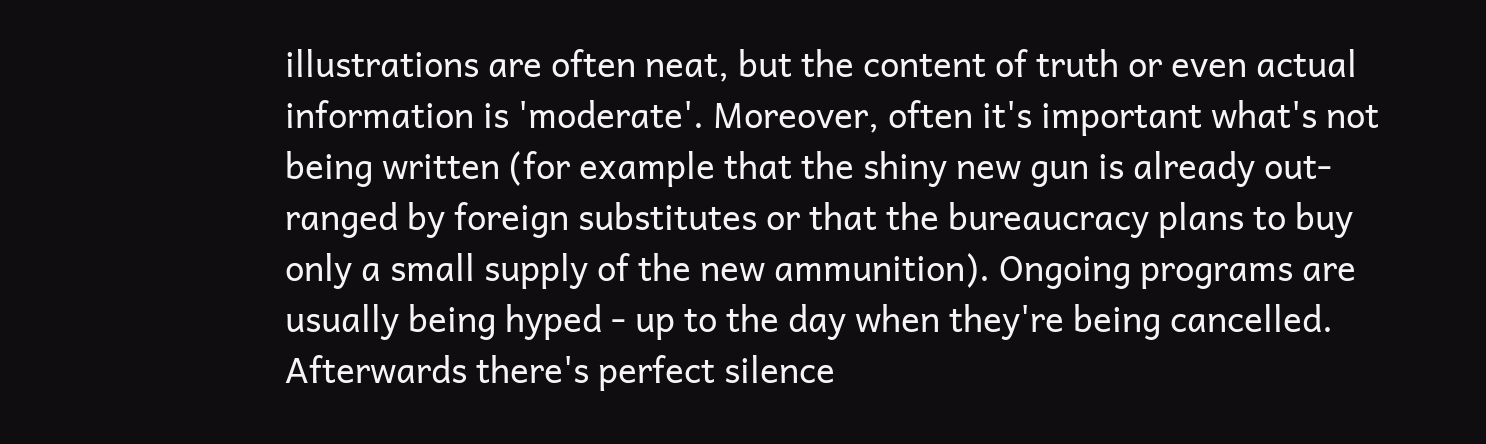illustrations are often neat, but the content of truth or even actual information is 'moderate'. Moreover, often it's important what's not being written (for example that the shiny new gun is already out-ranged by foreign substitutes or that the bureaucracy plans to buy only a small supply of the new ammunition). Ongoing programs are usually being hyped - up to the day when they're being cancelled. Afterwards there's perfect silence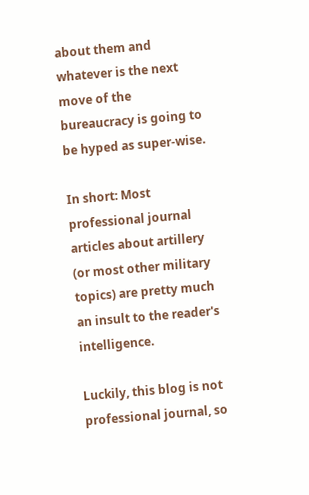about them and whatever is the next move of the bureaucracy is going to be hyped as super-wise.

In short: Most professional journal articles about artillery (or most other military topics) are pretty much an insult to the reader's intelligence.

Luckily, this blog is not professional journal, so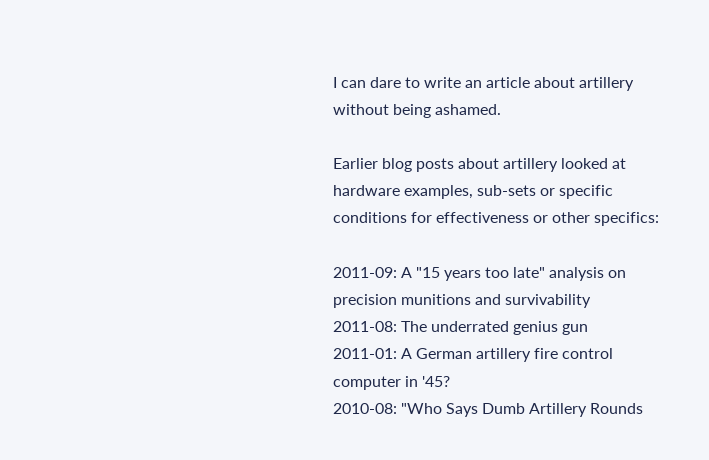I can dare to write an article about artillery without being ashamed.

Earlier blog posts about artillery looked at hardware examples, sub-sets or specific conditions for effectiveness or other specifics:

2011-09: A "15 years too late" analysis on precision munitions and survivability
2011-08: The underrated genius gun
2011-01: A German artillery fire control computer in '45?
2010-08: "Who Says Dumb Artillery Rounds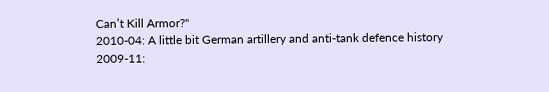Can’t Kill Armor?"
2010-04: A little bit German artillery and anti-tank defence history
2009-11: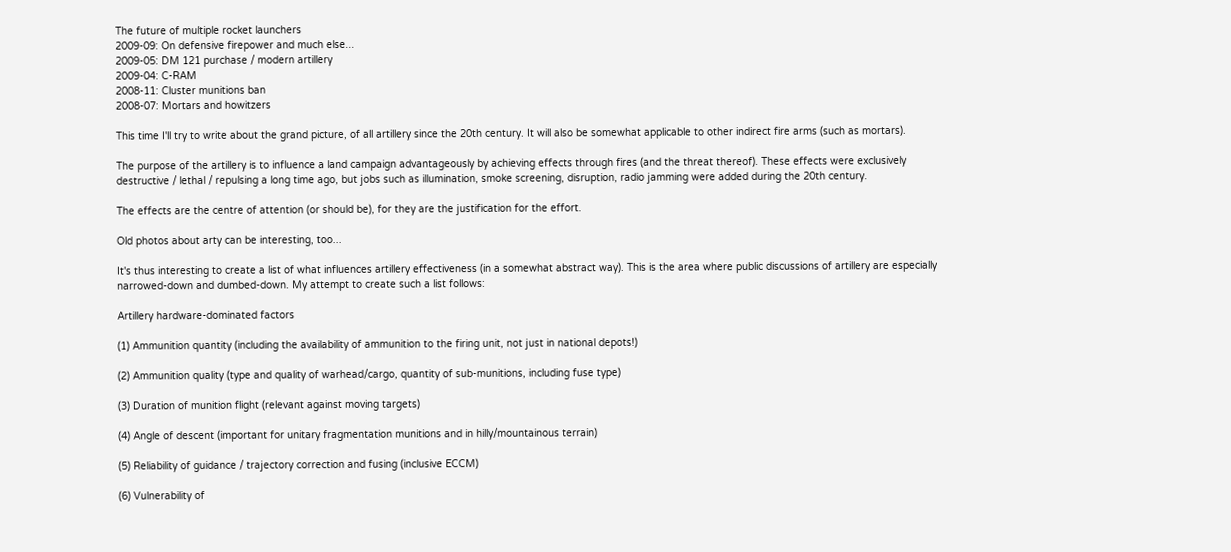The future of multiple rocket launchers
2009-09: On defensive firepower and much else...
2009-05: DM 121 purchase / modern artillery
2009-04: C-RAM
2008-11: Cluster munitions ban
2008-07: Mortars and howitzers

This time I'll try to write about the grand picture, of all artillery since the 20th century. It will also be somewhat applicable to other indirect fire arms (such as mortars).

The purpose of the artillery is to influence a land campaign advantageously by achieving effects through fires (and the threat thereof). These effects were exclusively destructive / lethal / repulsing a long time ago, but jobs such as illumination, smoke screening, disruption, radio jamming were added during the 20th century.

The effects are the centre of attention (or should be), for they are the justification for the effort.

Old photos about arty can be interesting, too...

It's thus interesting to create a list of what influences artillery effectiveness (in a somewhat abstract way). This is the area where public discussions of artillery are especially narrowed-down and dumbed-down. My attempt to create such a list follows:

Artillery hardware-dominated factors

(1) Ammunition quantity (including the availability of ammunition to the firing unit, not just in national depots!)

(2) Ammunition quality (type and quality of warhead/cargo, quantity of sub-munitions, including fuse type)

(3) Duration of munition flight (relevant against moving targets)

(4) Angle of descent (important for unitary fragmentation munitions and in hilly/mountainous terrain)

(5) Reliability of guidance / trajectory correction and fusing (inclusive ECCM)

(6) Vulnerability of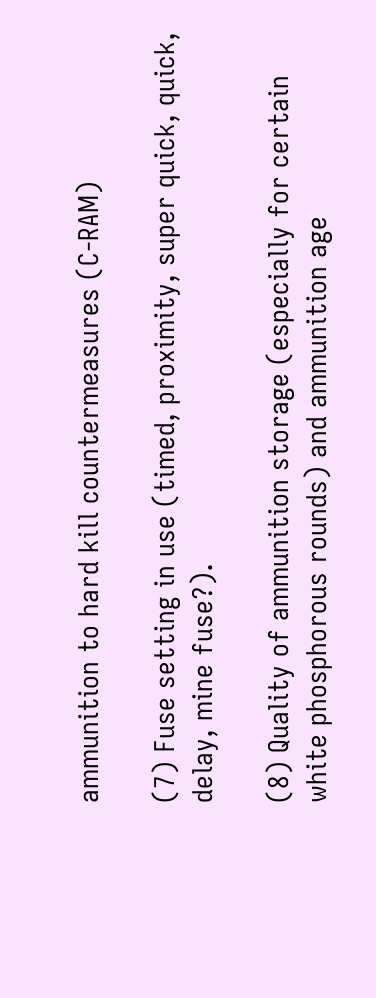ammunition to hard kill countermeasures (C-RAM)

(7) Fuse setting in use (timed, proximity, super quick, quick, delay, mine fuse?).

(8) Quality of ammunition storage (especially for certain white phosphorous rounds) and ammunition age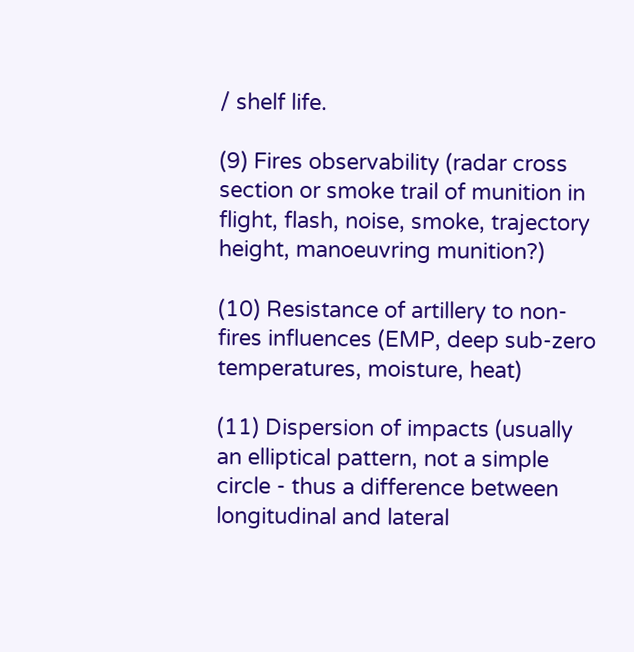/ shelf life.

(9) Fires observability (radar cross section or smoke trail of munition in flight, flash, noise, smoke, trajectory height, manoeuvring munition?)

(10) Resistance of artillery to non-fires influences (EMP, deep sub-zero temperatures, moisture, heat)

(11) Dispersion of impacts (usually an elliptical pattern, not a simple circle - thus a difference between longitudinal and lateral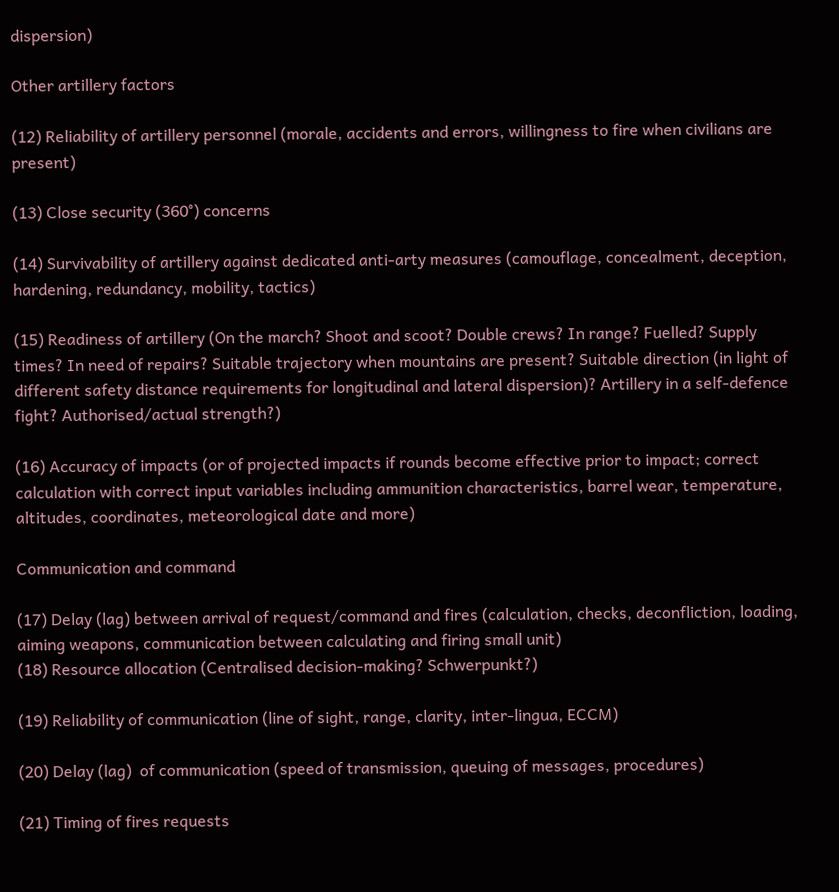dispersion)

Other artillery factors

(12) Reliability of artillery personnel (morale, accidents and errors, willingness to fire when civilians are present)

(13) Close security (360°) concerns

(14) Survivability of artillery against dedicated anti-arty measures (camouflage, concealment, deception, hardening, redundancy, mobility, tactics)

(15) Readiness of artillery (On the march? Shoot and scoot? Double crews? In range? Fuelled? Supply times? In need of repairs? Suitable trajectory when mountains are present? Suitable direction (in light of different safety distance requirements for longitudinal and lateral dispersion)? Artillery in a self-defence fight? Authorised/actual strength?)

(16) Accuracy of impacts (or of projected impacts if rounds become effective prior to impact; correct calculation with correct input variables including ammunition characteristics, barrel wear, temperature, altitudes, coordinates, meteorological date and more)

Communication and command

(17) Delay (lag) between arrival of request/command and fires (calculation, checks, deconfliction, loading, aiming weapons, communication between calculating and firing small unit)
(18) Resource allocation (Centralised decision-making? Schwerpunkt?)

(19) Reliability of communication (line of sight, range, clarity, inter-lingua, ECCM)

(20) Delay (lag)  of communication (speed of transmission, queuing of messages, procedures)

(21) Timing of fires requests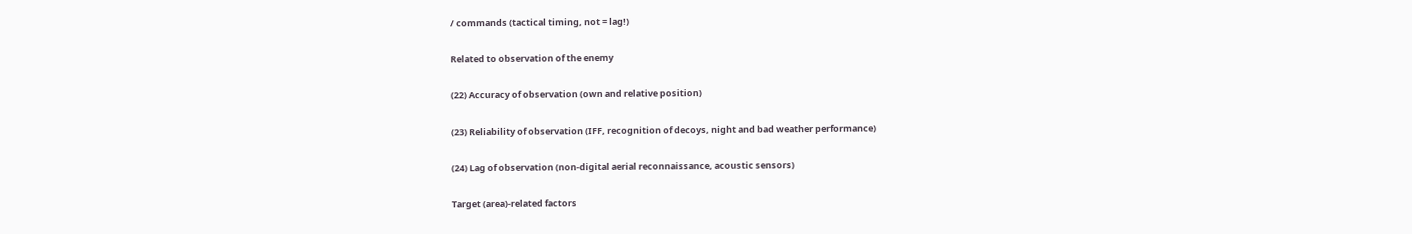/ commands (tactical timing, not = lag!)

Related to observation of the enemy

(22) Accuracy of observation (own and relative position)

(23) Reliability of observation (IFF, recognition of decoys, night and bad weather performance)

(24) Lag of observation (non-digital aerial reconnaissance, acoustic sensors)

Target (area)-related factors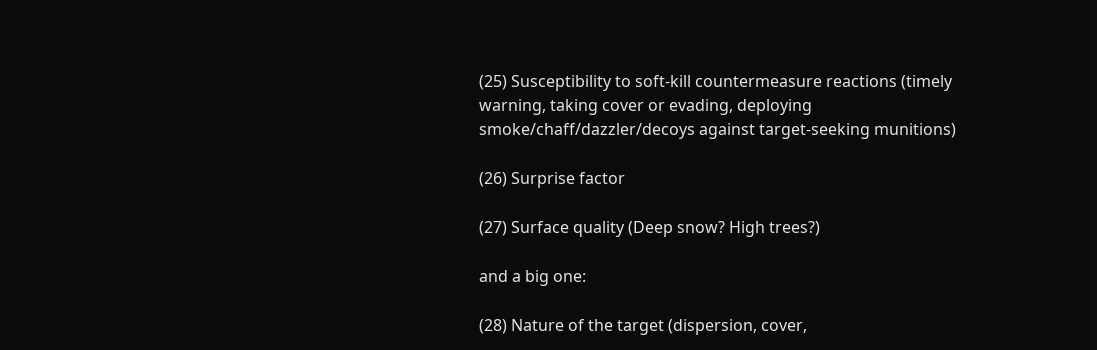(25) Susceptibility to soft-kill countermeasure reactions (timely warning, taking cover or evading, deploying smoke/chaff/dazzler/decoys against target-seeking munitions)

(26) Surprise factor

(27) Surface quality (Deep snow? High trees?)

and a big one:

(28) Nature of the target (dispersion, cover,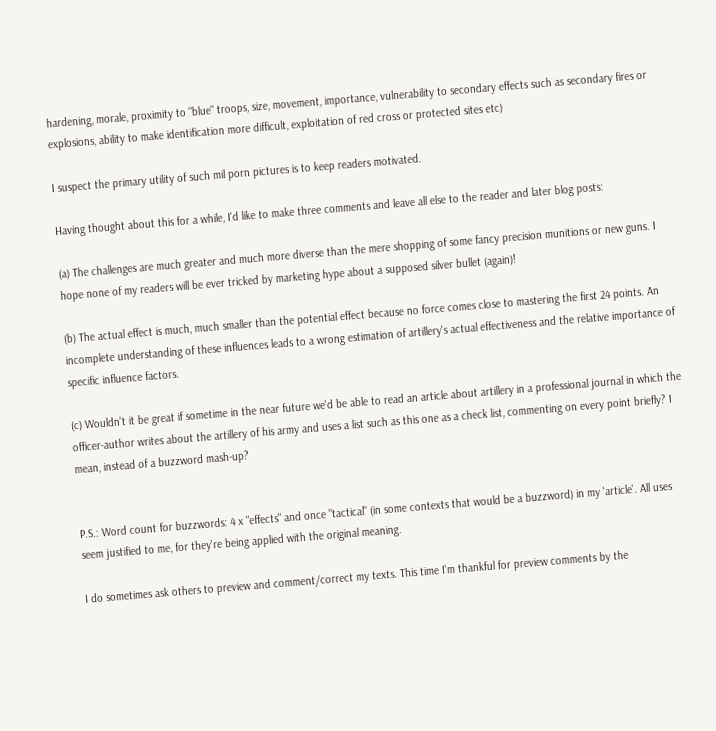hardening, morale, proximity to "blue" troops, size, movement, importance, vulnerability to secondary effects such as secondary fires or explosions, ability to make identification more difficult, exploitation of red cross or protected sites etc)

I suspect the primary utility of such mil porn pictures is to keep readers motivated.

Having thought about this for a while, I'd like to make three comments and leave all else to the reader and later blog posts:

(a) The challenges are much greater and much more diverse than the mere shopping of some fancy precision munitions or new guns. I hope none of my readers will be ever tricked by marketing hype about a supposed silver bullet (again)!

(b) The actual effect is much, much smaller than the potential effect because no force comes close to mastering the first 24 points. An incomplete understanding of these influences leads to a wrong estimation of artillery's actual effectiveness and the relative importance of specific influence factors.

(c) Wouldn't it be great if sometime in the near future we'd be able to read an article about artillery in a professional journal in which the officer-author writes about the artillery of his army and uses a list such as this one as a check list, commenting on every point briefly? I mean, instead of a buzzword mash-up?


P.S.: Word count for buzzwords: 4 x "effects" and once "tactical" (in some contexts that would be a buzzword) in my 'article'. All uses seem justified to me, for they're being applied with the original meaning.

I do sometimes ask others to preview and comment/correct my texts. This time I'm thankful for preview comments by the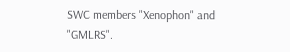SWC members "Xenophon" and "GMLRS".